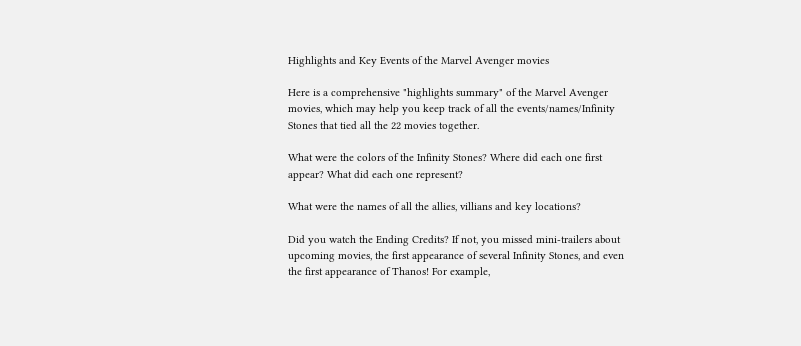Highlights and Key Events of the Marvel Avenger movies

Here is a comprehensive "highlights summary" of the Marvel Avenger movies, which may help you keep track of all the events/names/Infinity Stones that tied all the 22 movies together.

What were the colors of the Infinity Stones? Where did each one first appear? What did each one represent?

What were the names of all the allies, villians and key locations?

Did you watch the Ending Credits? If not, you missed mini-trailers about upcoming movies, the first appearance of several Infinity Stones, and even the first appearance of Thanos! For example,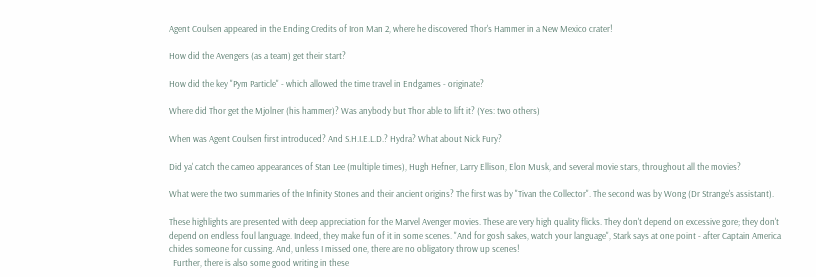Agent Coulsen appeared in the Ending Credits of Iron Man 2, where he discovered Thor's Hammer in a New Mexico crater!

How did the Avengers (as a team) get their start?

How did the key "Pym Particle" - which allowed the time travel in Endgames - originate?

Where did Thor get the Mjolner (his hammer)? Was anybody but Thor able to lift it? (Yes: two others)

When was Agent Coulsen first introduced? And S.H.I.E.L.D.? Hydra? What about Nick Fury?

Did ya' catch the cameo appearances of Stan Lee (multiple times), Hugh Hefner, Larry Ellison, Elon Musk, and several movie stars, throughout all the movies?

What were the two summaries of the Infinity Stones and their ancient origins? The first was by "Tivan the Collector". The second was by Wong (Dr Strange's assistant).

These highlights are presented with deep appreciation for the Marvel Avenger movies. These are very high quality flicks. They don't depend on excessive gore; they don't depend on endless foul language. Indeed, they make fun of it in some scenes. "And for gosh sakes, watch your language", Stark says at one point - after Captain America chides someone for cussing. And, unless I missed one, there are no obligatory throw up scenes!
  Further, there is also some good writing in these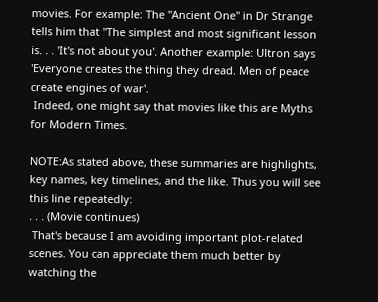movies. For example: The "Ancient One" in Dr Strange tells him that "The simplest and most significant lesson is. . . 'It's not about you'. Another example: Ultron says 'Everyone creates the thing they dread. Men of peace create engines of war'.
 Indeed, one might say that movies like this are Myths for Modern Times.

NOTE:As stated above, these summaries are highlights, key names, key timelines, and the like. Thus you will see this line repeatedly:
. . . (Movie continues)
 That's because I am avoiding important plot-related scenes. You can appreciate them much better by watching the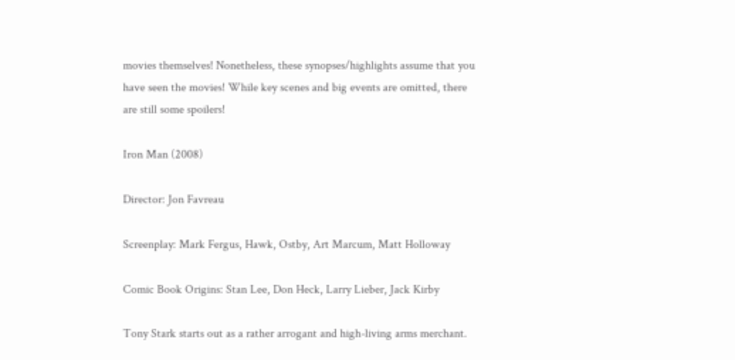movies themselves! Nonetheless, these synopses/highlights assume that you have seen the movies! While key scenes and big events are omitted, there are still some spoilers!

Iron Man (2008)

Director: Jon Favreau

Screenplay: Mark Fergus, Hawk, Ostby, Art Marcum, Matt Holloway

Comic Book Origins: Stan Lee, Don Heck, Larry Lieber, Jack Kirby

Tony Stark starts out as a rather arrogant and high-living arms merchant.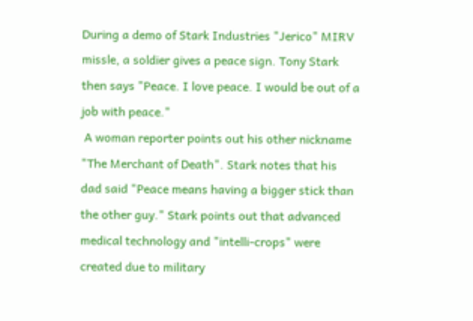During a demo of Stark Industries "Jerico" MIRV missle, a soldier gives a peace sign. Tony Stark then says "Peace. I love peace. I would be out of a job with peace."
 A woman reporter points out his other nickname "The Merchant of Death". Stark notes that his dad said "Peace means having a bigger stick than the other guy." Stark points out that advanced medical technology and "intelli-crops" were created due to military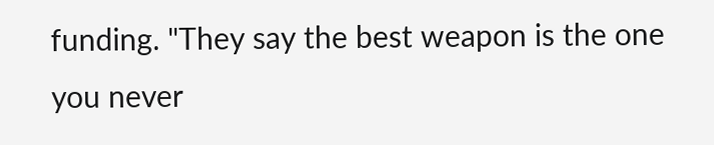funding. "They say the best weapon is the one you never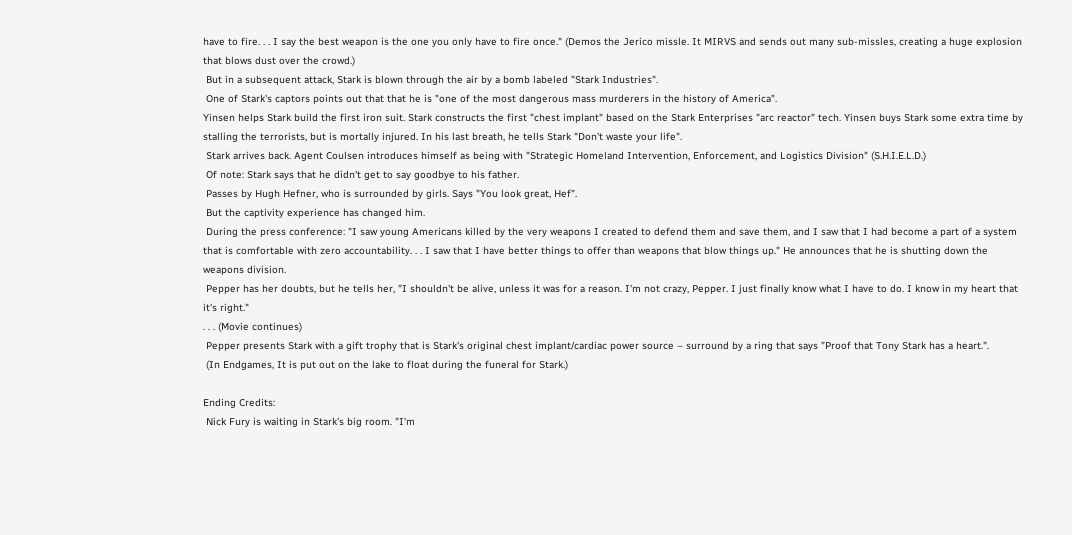have to fire. . . I say the best weapon is the one you only have to fire once." (Demos the Jerico missle. It MIRVS and sends out many sub-missles, creating a huge explosion that blows dust over the crowd.)
 But in a subsequent attack, Stark is blown through the air by a bomb labeled "Stark Industries".
 One of Stark's captors points out that that he is "one of the most dangerous mass murderers in the history of America".
Yinsen helps Stark build the first iron suit. Stark constructs the first "chest implant" based on the Stark Enterprises "arc reactor" tech. Yinsen buys Stark some extra time by stalling the terrorists, but is mortally injured. In his last breath, he tells Stark "Don't waste your life".
 Stark arrives back. Agent Coulsen introduces himself as being with "Strategic Homeland Intervention, Enforcement, and Logistics Division" (S.H.I.E.L.D.)
 Of note: Stark says that he didn't get to say goodbye to his father.
 Passes by Hugh Hefner, who is surrounded by girls. Says "You look great, Hef".
 But the captivity experience has changed him.
 During the press conference: "I saw young Americans killed by the very weapons I created to defend them and save them, and I saw that I had become a part of a system that is comfortable with zero accountability. . . I saw that I have better things to offer than weapons that blow things up." He announces that he is shutting down the weapons division.
 Pepper has her doubts, but he tells her, "I shouldn't be alive, unless it was for a reason. I'm not crazy, Pepper. I just finally know what I have to do. I know in my heart that it's right."
. . . (Movie continues)
 Pepper presents Stark with a gift trophy that is Stark's original chest implant/cardiac power source – surround by a ring that says "Proof that Tony Stark has a heart.".
 (In Endgames, It is put out on the lake to float during the funeral for Stark.)

Ending Credits:
 Nick Fury is waiting in Stark's big room. "I'm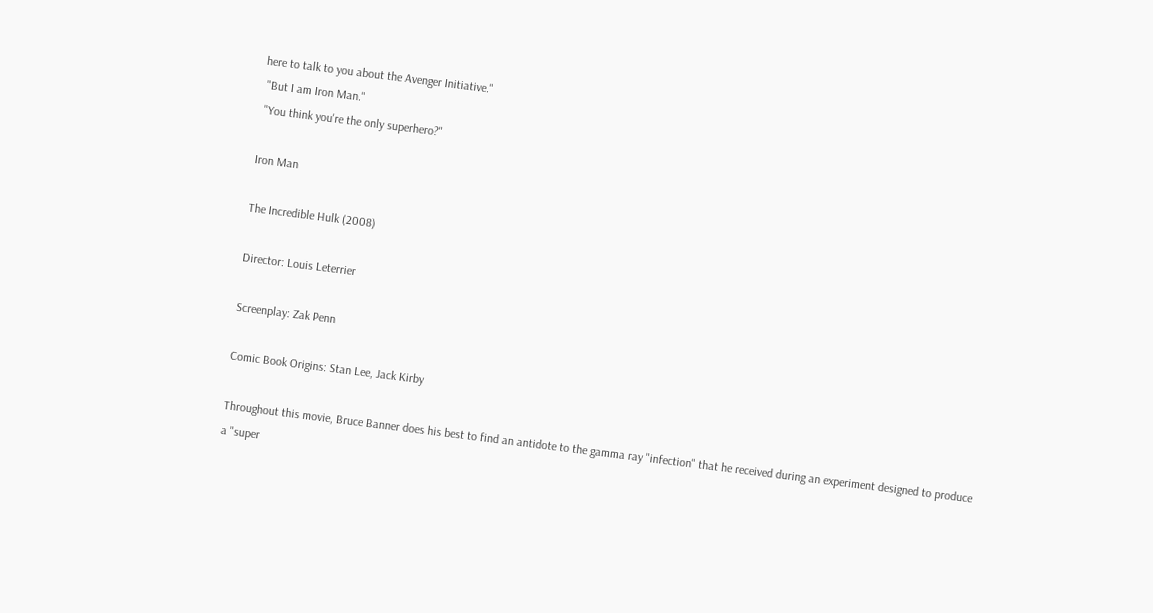here to talk to you about the Avenger Initiative."
 "But I am Iron Man."
 "You think you're the only superhero?"

Iron Man

The Incredible Hulk (2008)

Director: Louis Leterrier

Screenplay: Zak Penn

Comic Book Origins: Stan Lee, Jack Kirby

Throughout this movie, Bruce Banner does his best to find an antidote to the gamma ray "infection" that he received during an experiment designed to produce a "super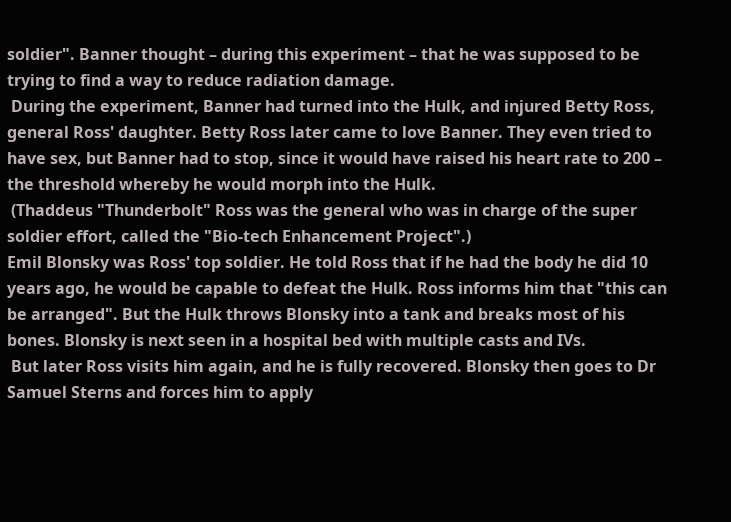soldier". Banner thought – during this experiment – that he was supposed to be trying to find a way to reduce radiation damage.
 During the experiment, Banner had turned into the Hulk, and injured Betty Ross, general Ross' daughter. Betty Ross later came to love Banner. They even tried to have sex, but Banner had to stop, since it would have raised his heart rate to 200 – the threshold whereby he would morph into the Hulk.
 (Thaddeus "Thunderbolt" Ross was the general who was in charge of the super soldier effort, called the "Bio-tech Enhancement Project".)
Emil Blonsky was Ross' top soldier. He told Ross that if he had the body he did 10 years ago, he would be capable to defeat the Hulk. Ross informs him that "this can be arranged". But the Hulk throws Blonsky into a tank and breaks most of his bones. Blonsky is next seen in a hospital bed with multiple casts and IVs.
 But later Ross visits him again, and he is fully recovered. Blonsky then goes to Dr Samuel Sterns and forces him to apply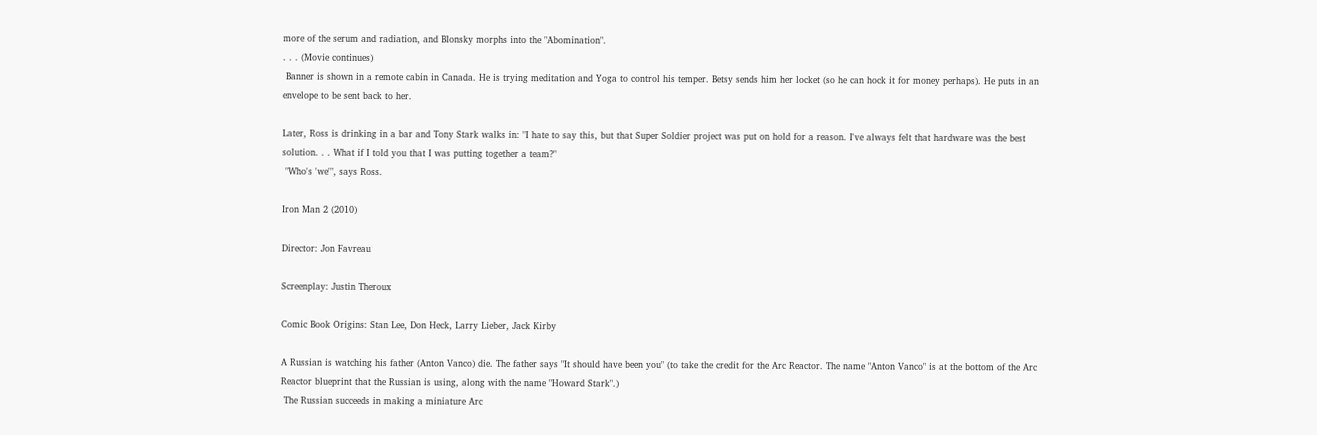more of the serum and radiation, and Blonsky morphs into the "Abomination".
. . . (Movie continues)
 Banner is shown in a remote cabin in Canada. He is trying meditation and Yoga to control his temper. Betsy sends him her locket (so he can hock it for money perhaps). He puts in an envelope to be sent back to her.

Later, Ross is drinking in a bar and Tony Stark walks in: "I hate to say this, but that Super Soldier project was put on hold for a reason. I've always felt that hardware was the best solution. . . What if I told you that I was putting together a team?"
 "Who's 'we'", says Ross.

Iron Man 2 (2010)

Director: Jon Favreau

Screenplay: Justin Theroux

Comic Book Origins: Stan Lee, Don Heck, Larry Lieber, Jack Kirby

A Russian is watching his father (Anton Vanco) die. The father says "It should have been you" (to take the credit for the Arc Reactor. The name "Anton Vanco" is at the bottom of the Arc Reactor blueprint that the Russian is using, along with the name "Howard Stark".)
 The Russian succeeds in making a miniature Arc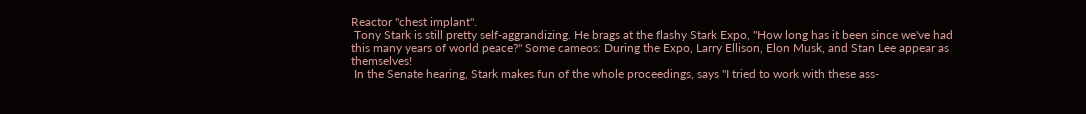Reactor "chest implant".
 Tony Stark is still pretty self-aggrandizing. He brags at the flashy Stark Expo, "How long has it been since we've had this many years of world peace?" Some cameos: During the Expo, Larry Ellison, Elon Musk, and Stan Lee appear as themselves!
 In the Senate hearing, Stark makes fun of the whole proceedings, says "I tried to work with these ass-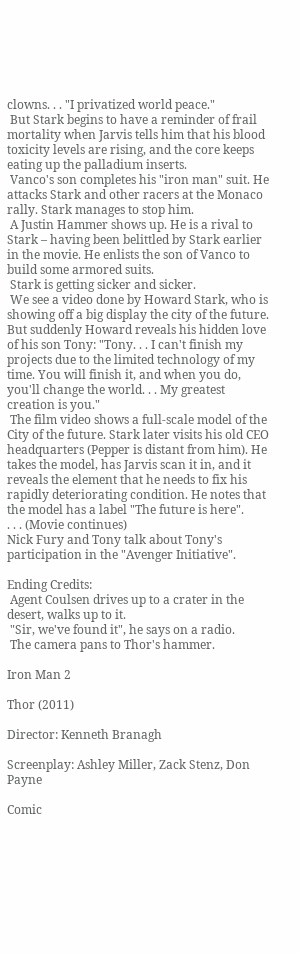clowns. . . "I privatized world peace."
 But Stark begins to have a reminder of frail mortality when Jarvis tells him that his blood toxicity levels are rising, and the core keeps eating up the palladium inserts.
 Vanco's son completes his "iron man" suit. He attacks Stark and other racers at the Monaco rally. Stark manages to stop him.
 A Justin Hammer shows up. He is a rival to Stark – having been belittled by Stark earlier in the movie. He enlists the son of Vanco to build some armored suits.
 Stark is getting sicker and sicker.
 We see a video done by Howard Stark, who is showing off a big display the city of the future. But suddenly Howard reveals his hidden love of his son Tony: "Tony. . . I can't finish my projects due to the limited technology of my time. You will finish it, and when you do, you'll change the world. . . My greatest creation is you."
 The film video shows a full-scale model of the City of the future. Stark later visits his old CEO headquarters (Pepper is distant from him). He takes the model, has Jarvis scan it in, and it reveals the element that he needs to fix his rapidly deteriorating condition. He notes that the model has a label "The future is here".
. . . (Movie continues)
Nick Fury and Tony talk about Tony's participation in the "Avenger Initiative".

Ending Credits:
 Agent Coulsen drives up to a crater in the desert, walks up to it.
 "Sir, we've found it", he says on a radio.
 The camera pans to Thor's hammer.

Iron Man 2

Thor (2011)

Director: Kenneth Branagh

Screenplay: Ashley Miller, Zack Stenz, Don Payne

Comic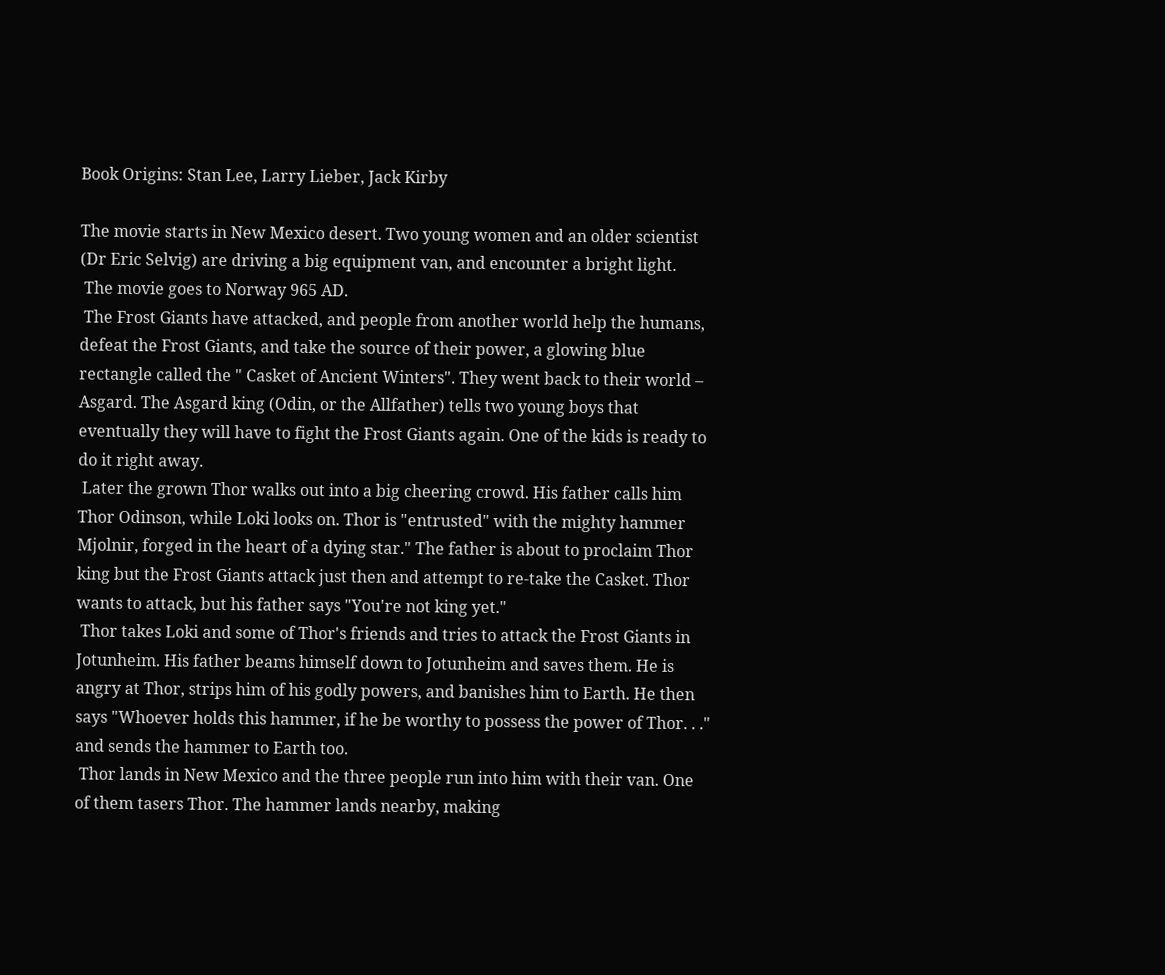Book Origins: Stan Lee, Larry Lieber, Jack Kirby

The movie starts in New Mexico desert. Two young women and an older scientist (Dr Eric Selvig) are driving a big equipment van, and encounter a bright light.
 The movie goes to Norway 965 AD.
 The Frost Giants have attacked, and people from another world help the humans, defeat the Frost Giants, and take the source of their power, a glowing blue rectangle called the " Casket of Ancient Winters". They went back to their world – Asgard. The Asgard king (Odin, or the Allfather) tells two young boys that eventually they will have to fight the Frost Giants again. One of the kids is ready to do it right away.
 Later the grown Thor walks out into a big cheering crowd. His father calls him Thor Odinson, while Loki looks on. Thor is "entrusted" with the mighty hammer Mjolnir, forged in the heart of a dying star." The father is about to proclaim Thor king but the Frost Giants attack just then and attempt to re-take the Casket. Thor wants to attack, but his father says "You're not king yet."
 Thor takes Loki and some of Thor's friends and tries to attack the Frost Giants in Jotunheim. His father beams himself down to Jotunheim and saves them. He is angry at Thor, strips him of his godly powers, and banishes him to Earth. He then says "Whoever holds this hammer, if he be worthy to possess the power of Thor. . ." and sends the hammer to Earth too.
 Thor lands in New Mexico and the three people run into him with their van. One of them tasers Thor. The hammer lands nearby, making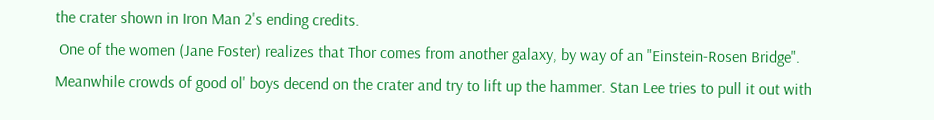the crater shown in Iron Man 2's ending credits.
 One of the women (Jane Foster) realizes that Thor comes from another galaxy, by way of an "Einstein-Rosen Bridge". Meanwhile crowds of good ol' boys decend on the crater and try to lift up the hammer. Stan Lee tries to pull it out with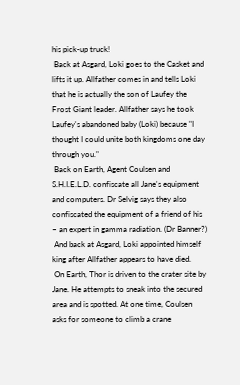his pick-up truck!
 Back at Asgard, Loki goes to the Casket and lifts it up. Allfather comes in and tells Loki that he is actually the son of Laufey the Frost Giant leader. Allfather says he took Laufey's abandoned baby (Loki) because "I thought I could unite both kingdoms one day through you."
 Back on Earth, Agent Coulsen and S.H.I.E.L.D. confiscate all Jane's equipment and computers. Dr Selvig says they also confiscated the equipment of a friend of his – an expert in gamma radiation. (Dr Banner?)
 And back at Asgard, Loki appointed himself king after Allfather appears to have died.
 On Earth, Thor is driven to the crater site by Jane. He attempts to sneak into the secured area and is spotted. At one time, Coulsen asks for someone to climb a crane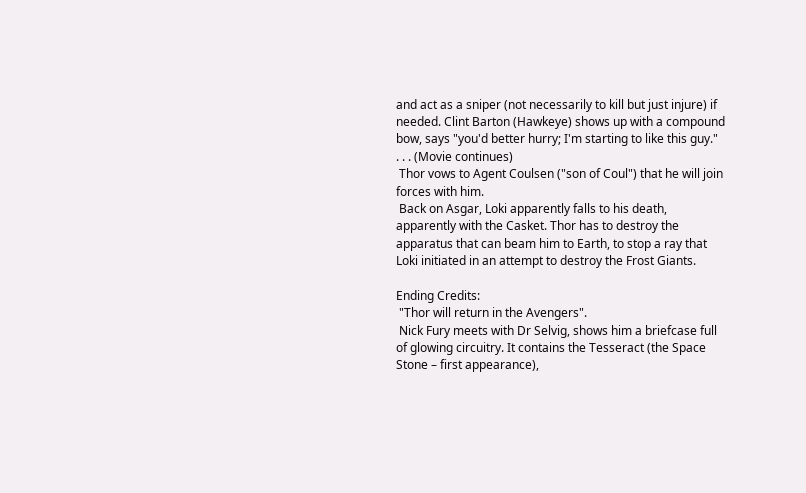and act as a sniper (not necessarily to kill but just injure) if needed. Clint Barton (Hawkeye) shows up with a compound bow, says "you'd better hurry; I'm starting to like this guy."
. . . (Movie continues)
 Thor vows to Agent Coulsen ("son of Coul") that he will join forces with him.
 Back on Asgar, Loki apparently falls to his death, apparently with the Casket. Thor has to destroy the apparatus that can beam him to Earth, to stop a ray that Loki initiated in an attempt to destroy the Frost Giants.

Ending Credits:
 "Thor will return in the Avengers".
 Nick Fury meets with Dr Selvig, shows him a briefcase full of glowing circuitry. It contains the Tesseract (the Space Stone – first appearance),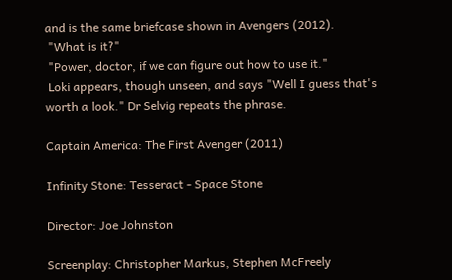and is the same briefcase shown in Avengers (2012).
 "What is it?"
 "Power, doctor, if we can figure out how to use it."
 Loki appears, though unseen, and says "Well I guess that's worth a look." Dr Selvig repeats the phrase.

Captain America: The First Avenger (2011)

Infinity Stone: Tesseract - Space Stone

Director: Joe Johnston

Screenplay: Christopher Markus, Stephen McFreely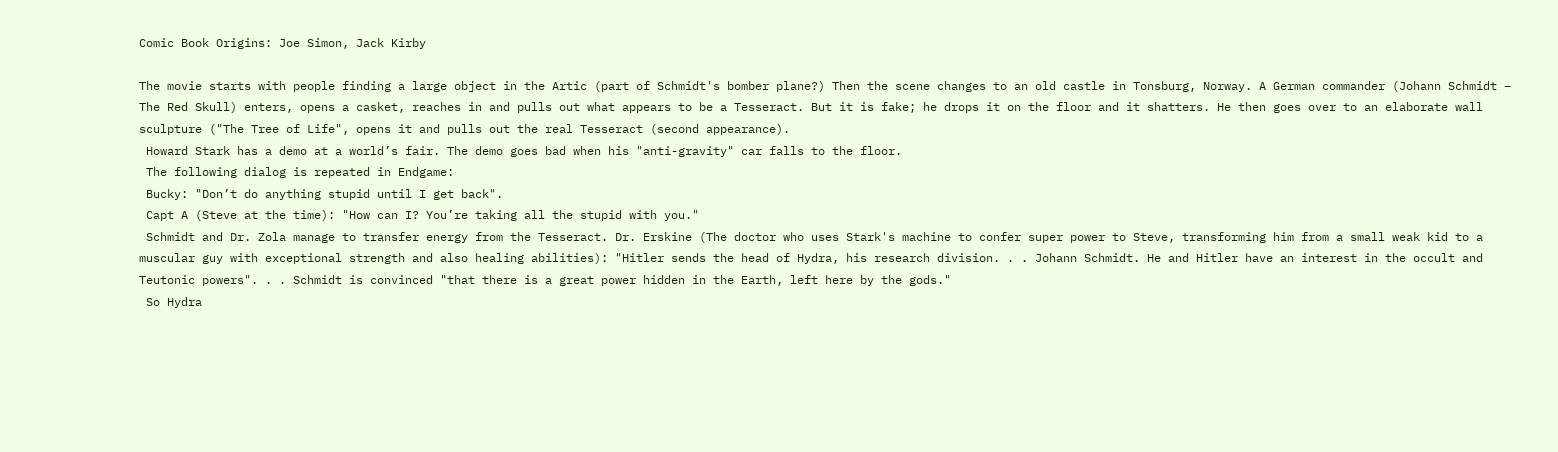Comic Book Origins: Joe Simon, Jack Kirby

The movie starts with people finding a large object in the Artic (part of Schmidt's bomber plane?) Then the scene changes to an old castle in Tonsburg, Norway. A German commander (Johann Schmidt – The Red Skull) enters, opens a casket, reaches in and pulls out what appears to be a Tesseract. But it is fake; he drops it on the floor and it shatters. He then goes over to an elaborate wall sculpture ("The Tree of Life", opens it and pulls out the real Tesseract (second appearance).
 Howard Stark has a demo at a world’s fair. The demo goes bad when his "anti-gravity" car falls to the floor.
 The following dialog is repeated in Endgame:
 Bucky: "Don’t do anything stupid until I get back".
 Capt A (Steve at the time): "How can I? You’re taking all the stupid with you."
 Schmidt and Dr. Zola manage to transfer energy from the Tesseract. Dr. Erskine (The doctor who uses Stark's machine to confer super power to Steve, transforming him from a small weak kid to a muscular guy with exceptional strength and also healing abilities): "Hitler sends the head of Hydra, his research division. . . Johann Schmidt. He and Hitler have an interest in the occult and Teutonic powers". . . Schmidt is convinced "that there is a great power hidden in the Earth, left here by the gods."
 So Hydra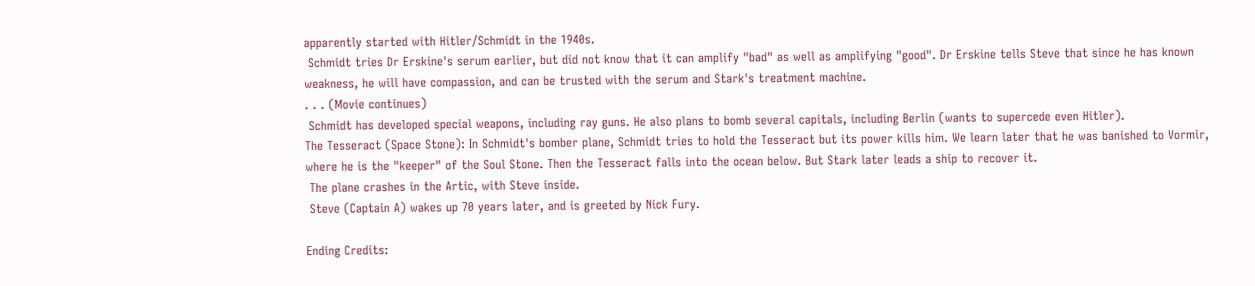apparently started with Hitler/Schmidt in the 1940s.
 Schmidt tries Dr Erskine's serum earlier, but did not know that it can amplify "bad" as well as amplifying "good". Dr Erskine tells Steve that since he has known weakness, he will have compassion, and can be trusted with the serum and Stark's treatment machine.
. . . (Movie continues)
 Schmidt has developed special weapons, including ray guns. He also plans to bomb several capitals, including Berlin (wants to supercede even Hitler).
The Tesseract (Space Stone): In Schmidt's bomber plane, Schmidt tries to hold the Tesseract but its power kills him. We learn later that he was banished to Vormir, where he is the "keeper" of the Soul Stone. Then the Tesseract falls into the ocean below. But Stark later leads a ship to recover it.
 The plane crashes in the Artic, with Steve inside.
 Steve (Captain A) wakes up 70 years later, and is greeted by Nick Fury.

Ending Credits: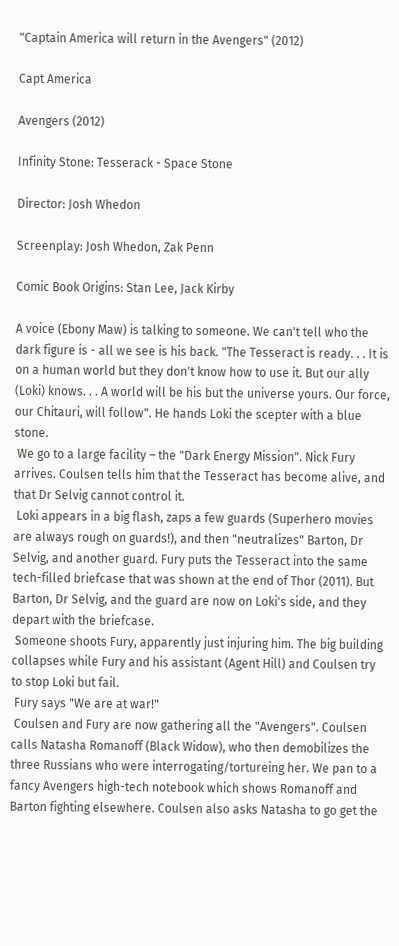"Captain America will return in the Avengers" (2012)

Capt America

Avengers (2012)

Infinity Stone: Tesserack - Space Stone

Director: Josh Whedon

Screenplay: Josh Whedon, Zak Penn

Comic Book Origins: Stan Lee, Jack Kirby

A voice (Ebony Maw) is talking to someone. We can't tell who the dark figure is - all we see is his back. "The Tesseract is ready. . . It is on a human world but they don't know how to use it. But our ally (Loki) knows. . . A world will be his but the universe yours. Our force, our Chitauri, will follow". He hands Loki the scepter with a blue stone.
 We go to a large facility – the "Dark Energy Mission". Nick Fury arrives. Coulsen tells him that the Tesseract has become alive, and that Dr Selvig cannot control it.
 Loki appears in a big flash, zaps a few guards (Superhero movies are always rough on guards!), and then "neutralizes" Barton, Dr Selvig, and another guard. Fury puts the Tesseract into the same tech-filled briefcase that was shown at the end of Thor (2011). But Barton, Dr Selvig, and the guard are now on Loki's side, and they depart with the briefcase.
 Someone shoots Fury, apparently just injuring him. The big building collapses while Fury and his assistant (Agent Hill) and Coulsen try to stop Loki but fail.
 Fury says "We are at war!"
 Coulsen and Fury are now gathering all the "Avengers". Coulsen calls Natasha Romanoff (Black Widow), who then demobilizes the three Russians who were interrogating/tortureing her. We pan to a fancy Avengers high-tech notebook which shows Romanoff and Barton fighting elsewhere. Coulsen also asks Natasha to go get the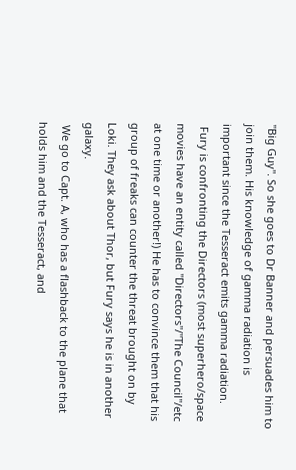"Big Guy". So she goes to Dr Banner and persuades him to join them. His knowledge of gamma radiation is important since the Tesseract emits gamma radiation.
 Fury is confronting the Directors (most superhero/space movies have an entity called "Directors"/"The Council"/etc at one time or another!) He has to convince them that his group of freaks can counter the threat brought on by Loki. They ask about Thor, but Fury says he is in another galaxy.
 We go to Capt. A, who has a flashback to the plane that holds him and the Tesseract, and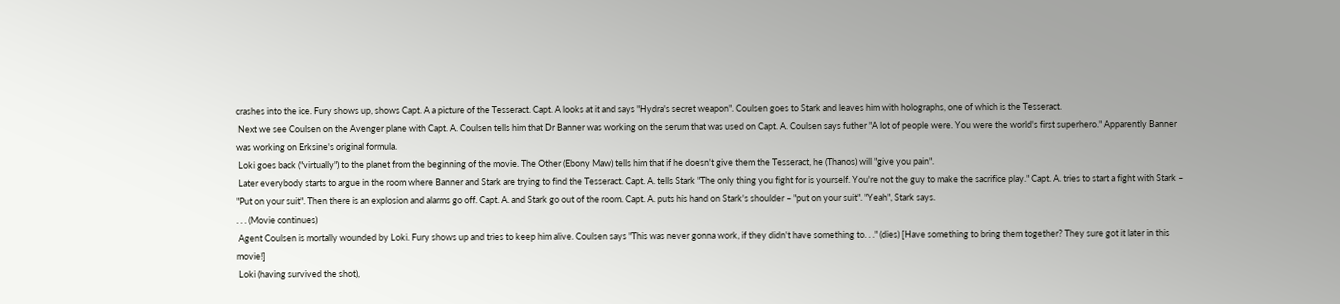crashes into the ice. Fury shows up, shows Capt. A a picture of the Tesseract. Capt. A looks at it and says "Hydra's secret weapon". Coulsen goes to Stark and leaves him with holographs, one of which is the Tesseract.
 Next we see Coulsen on the Avenger plane with Capt. A. Coulsen tells him that Dr Banner was working on the serum that was used on Capt. A. Coulsen says futher "A lot of people were. You were the world's first superhero." Apparently Banner was working on Erksine's original formula.
 Loki goes back ("virtually") to the planet from the beginning of the movie. The Other (Ebony Maw) tells him that if he doesn't give them the Tesseract, he (Thanos) will "give you pain".
 Later everybody starts to argue in the room where Banner and Stark are trying to find the Tesseract. Capt. A. tells Stark "The only thing you fight for is yourself. You're not the guy to make the sacrifice play." Capt. A. tries to start a fight with Stark – "Put on your suit". Then there is an explosion and alarms go off. Capt. A. and Stark go out of the room. Capt. A. puts his hand on Stark's shoulder – "put on your suit". "Yeah", Stark says.
. . . (Movie continues)
 Agent Coulsen is mortally wounded by Loki. Fury shows up and tries to keep him alive. Coulsen says "This was never gonna work, if they didn't have something to. . ." (dies) [Have something to bring them together? They sure got it later in this movie!]
 Loki (having survived the shot),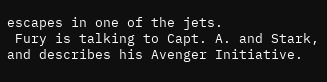escapes in one of the jets.
 Fury is talking to Capt. A. and Stark, and describes his Avenger Initiative.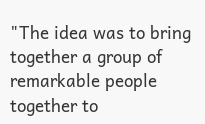"The idea was to bring together a group of remarkable people together to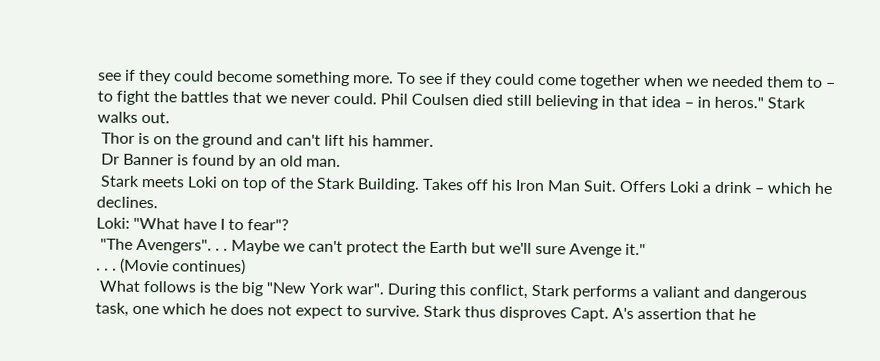see if they could become something more. To see if they could come together when we needed them to – to fight the battles that we never could. Phil Coulsen died still believing in that idea – in heros." Stark walks out.
 Thor is on the ground and can't lift his hammer.
 Dr Banner is found by an old man.
 Stark meets Loki on top of the Stark Building. Takes off his Iron Man Suit. Offers Loki a drink – which he declines.
Loki: "What have I to fear"?
 "The Avengers". . . Maybe we can't protect the Earth but we'll sure Avenge it."
. . . (Movie continues)
 What follows is the big "New York war". During this conflict, Stark performs a valiant and dangerous task, one which he does not expect to survive. Stark thus disproves Capt. A's assertion that he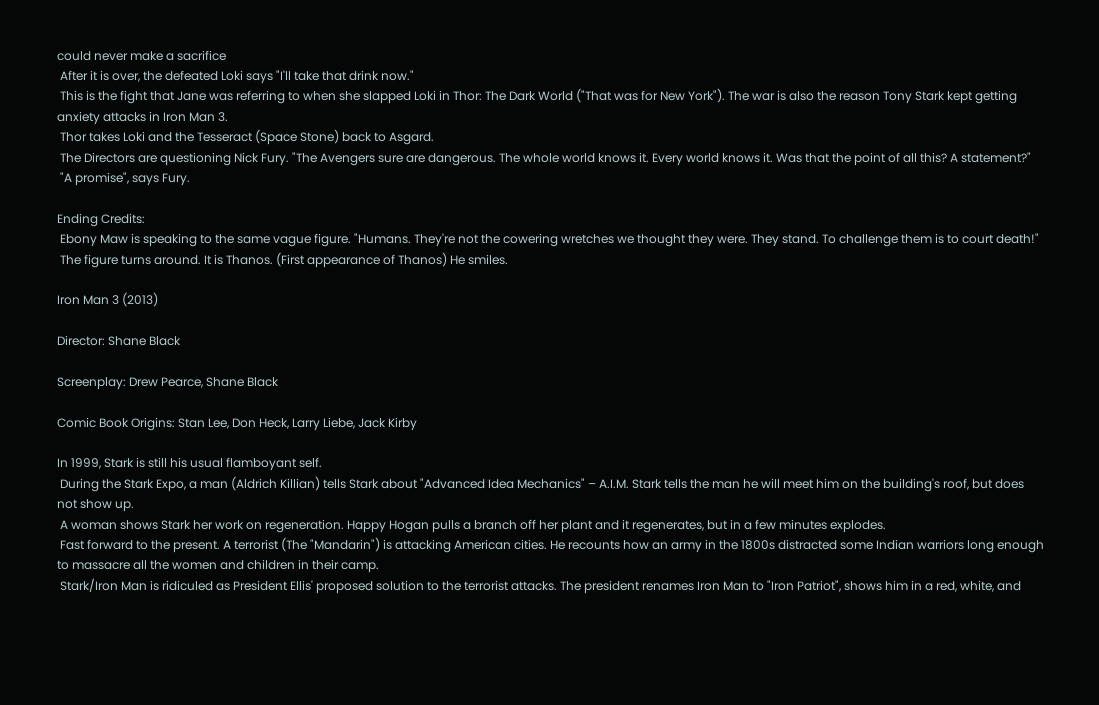could never make a sacrifice
 After it is over, the defeated Loki says "I'll take that drink now."
 This is the fight that Jane was referring to when she slapped Loki in Thor: The Dark World ("That was for New York"). The war is also the reason Tony Stark kept getting anxiety attacks in Iron Man 3.
 Thor takes Loki and the Tesseract (Space Stone) back to Asgard.
 The Directors are questioning Nick Fury. "The Avengers sure are dangerous. The whole world knows it. Every world knows it. Was that the point of all this? A statement?"
 "A promise", says Fury.

Ending Credits:
 Ebony Maw is speaking to the same vague figure. "Humans. They're not the cowering wretches we thought they were. They stand. To challenge them is to court death!"
 The figure turns around. It is Thanos. (First appearance of Thanos) He smiles.

Iron Man 3 (2013)

Director: Shane Black

Screenplay: Drew Pearce, Shane Black

Comic Book Origins: Stan Lee, Don Heck, Larry Liebe, Jack Kirby

In 1999, Stark is still his usual flamboyant self.
 During the Stark Expo, a man (Aldrich Killian) tells Stark about "Advanced Idea Mechanics" – A.I.M. Stark tells the man he will meet him on the building's roof, but does not show up.
 A woman shows Stark her work on regeneration. Happy Hogan pulls a branch off her plant and it regenerates, but in a few minutes explodes.
 Fast forward to the present. A terrorist (The "Mandarin") is attacking American cities. He recounts how an army in the 1800s distracted some Indian warriors long enough to massacre all the women and children in their camp.
 Stark/Iron Man is ridiculed as President Ellis' proposed solution to the terrorist attacks. The president renames Iron Man to "Iron Patriot", shows him in a red, white, and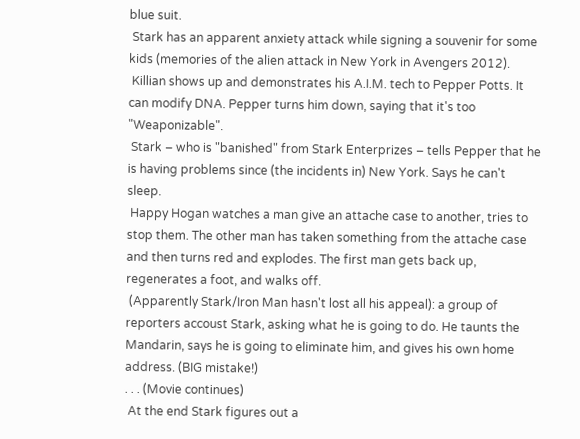blue suit.
 Stark has an apparent anxiety attack while signing a souvenir for some kids (memories of the alien attack in New York in Avengers 2012).
 Killian shows up and demonstrates his A.I.M. tech to Pepper Potts. It can modify DNA. Pepper turns him down, saying that it's too "Weaponizable".
 Stark – who is "banished" from Stark Enterprizes – tells Pepper that he is having problems since (the incidents in) New York. Says he can't sleep.
 Happy Hogan watches a man give an attache case to another, tries to stop them. The other man has taken something from the attache case and then turns red and explodes. The first man gets back up, regenerates a foot, and walks off.
 (Apparently Stark/Iron Man hasn't lost all his appeal): a group of reporters accoust Stark, asking what he is going to do. He taunts the Mandarin, says he is going to eliminate him, and gives his own home address. (BIG mistake!)
. . . (Movie continues)
 At the end Stark figures out a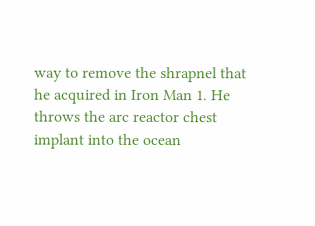way to remove the shrapnel that he acquired in Iron Man 1. He throws the arc reactor chest implant into the ocean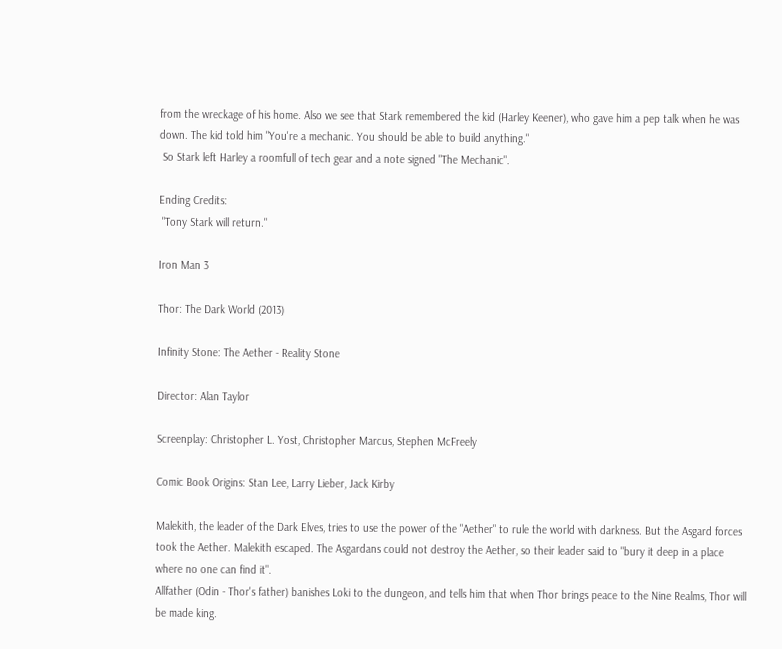from the wreckage of his home. Also we see that Stark remembered the kid (Harley Keener), who gave him a pep talk when he was down. The kid told him "You're a mechanic. You should be able to build anything."
 So Stark left Harley a roomfull of tech gear and a note signed "The Mechanic".

Ending Credits:
 "Tony Stark will return."

Iron Man 3

Thor: The Dark World (2013)

Infinity Stone: The Aether - Reality Stone

Director: Alan Taylor

Screenplay: Christopher L. Yost, Christopher Marcus, Stephen McFreely

Comic Book Origins: Stan Lee, Larry Lieber, Jack Kirby

Malekith, the leader of the Dark Elves, tries to use the power of the "Aether" to rule the world with darkness. But the Asgard forces took the Aether. Malekith escaped. The Asgardans could not destroy the Aether, so their leader said to "bury it deep in a place where no one can find it".
Allfather (Odin - Thor's father) banishes Loki to the dungeon, and tells him that when Thor brings peace to the Nine Realms, Thor will be made king.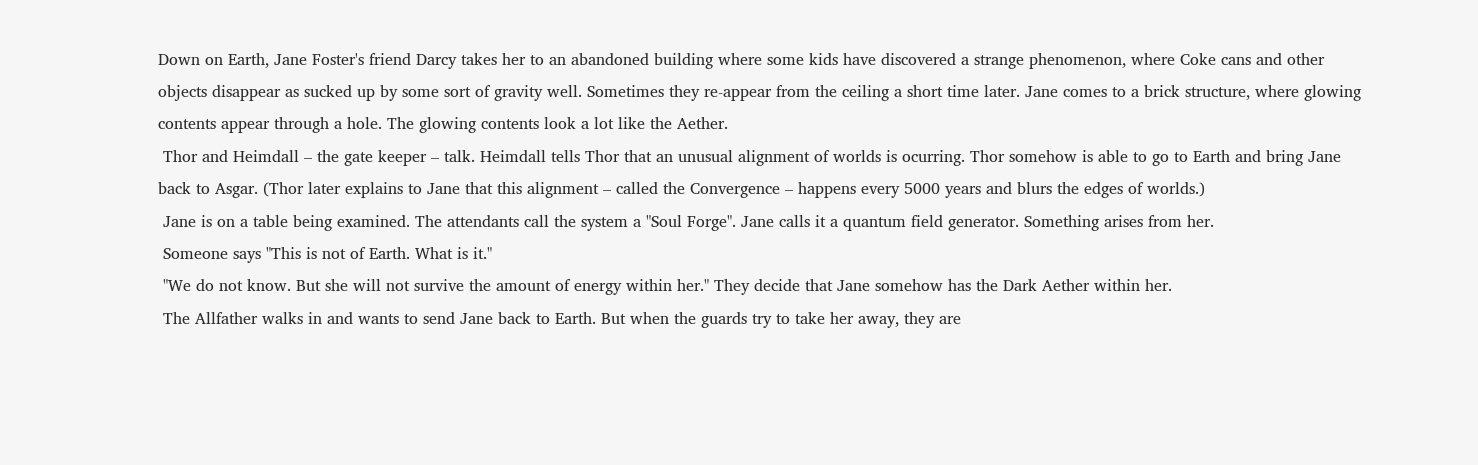Down on Earth, Jane Foster's friend Darcy takes her to an abandoned building where some kids have discovered a strange phenomenon, where Coke cans and other objects disappear as sucked up by some sort of gravity well. Sometimes they re-appear from the ceiling a short time later. Jane comes to a brick structure, where glowing contents appear through a hole. The glowing contents look a lot like the Aether.
 Thor and Heimdall – the gate keeper – talk. Heimdall tells Thor that an unusual alignment of worlds is ocurring. Thor somehow is able to go to Earth and bring Jane back to Asgar. (Thor later explains to Jane that this alignment – called the Convergence – happens every 5000 years and blurs the edges of worlds.)
 Jane is on a table being examined. The attendants call the system a "Soul Forge". Jane calls it a quantum field generator. Something arises from her.
 Someone says "This is not of Earth. What is it."
 "We do not know. But she will not survive the amount of energy within her." They decide that Jane somehow has the Dark Aether within her.
 The Allfather walks in and wants to send Jane back to Earth. But when the guards try to take her away, they are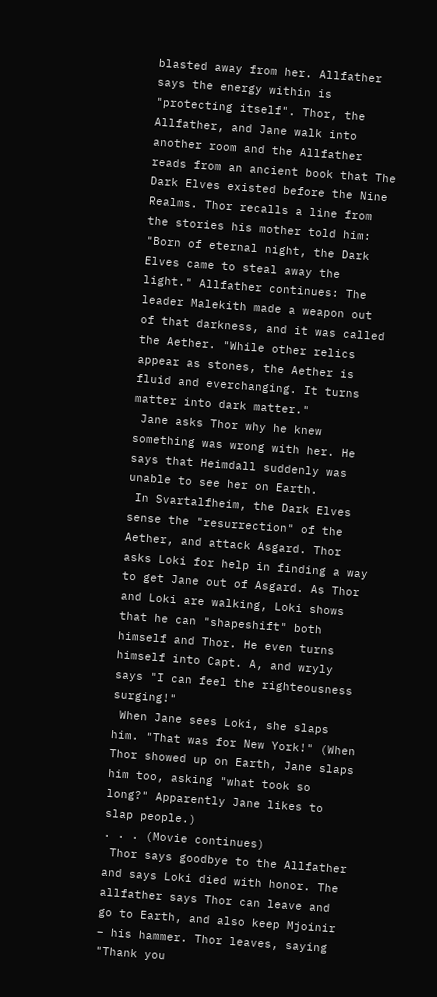blasted away from her. Allfather says the energy within is "protecting itself". Thor, the Allfather, and Jane walk into another room and the Allfather reads from an ancient book that The Dark Elves existed before the Nine Realms. Thor recalls a line from the stories his mother told him: "Born of eternal night, the Dark Elves came to steal away the light." Allfather continues: The leader Malekith made a weapon out of that darkness, and it was called the Aether. "While other relics appear as stones, the Aether is fluid and everchanging. It turns matter into dark matter."
 Jane asks Thor why he knew something was wrong with her. He says that Heimdall suddenly was unable to see her on Earth.
 In Svartalfheim, the Dark Elves sense the "resurrection" of the Aether, and attack Asgard. Thor asks Loki for help in finding a way to get Jane out of Asgard. As Thor and Loki are walking, Loki shows that he can "shapeshift" both himself and Thor. He even turns himself into Capt. A, and wryly says "I can feel the righteousness surging!"
 When Jane sees Loki, she slaps him. "That was for New York!" (When Thor showed up on Earth, Jane slaps him too, asking "what took so long?" Apparently Jane likes to slap people.)
. . . (Movie continues)
 Thor says goodbye to the Allfather and says Loki died with honor. The allfather says Thor can leave and go to Earth, and also keep Mjoinir – his hammer. Thor leaves, saying "Thank you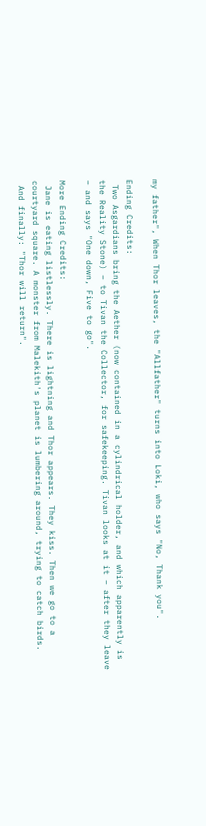my father", When Thor leaves, the "Allfather" turns into Loki, who says "No, Thank you".

Ending Credits:
 Two Asgardians bring the Aether (now contained in a cylindrical holder, and which apparently is the Reality Stone) – to Tivan the Collector, for safekeeping. Tivan looks at it – after they leave – and says "One down, Five to go".

More Ending Credits:
 Jane is eating listlessly. There is lightning and Thor appears. They kiss. Then we go to a courtyard square. A monster from Malekith's planet is lumbering around, trying to catch birds.
 And finally: "Thor will return".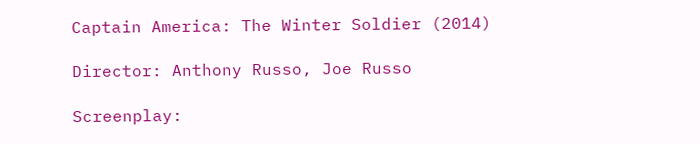Captain America: The Winter Soldier (2014)

Director: Anthony Russo, Joe Russo

Screenplay: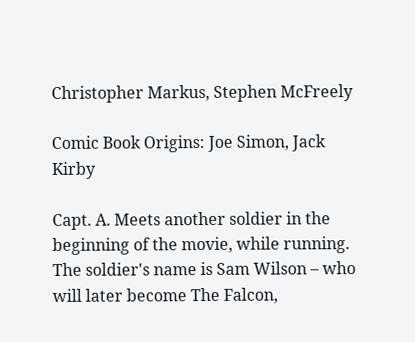Christopher Markus, Stephen McFreely

Comic Book Origins: Joe Simon, Jack Kirby

Capt. A. Meets another soldier in the beginning of the movie, while running. The soldier's name is Sam Wilson – who will later become The Falcon,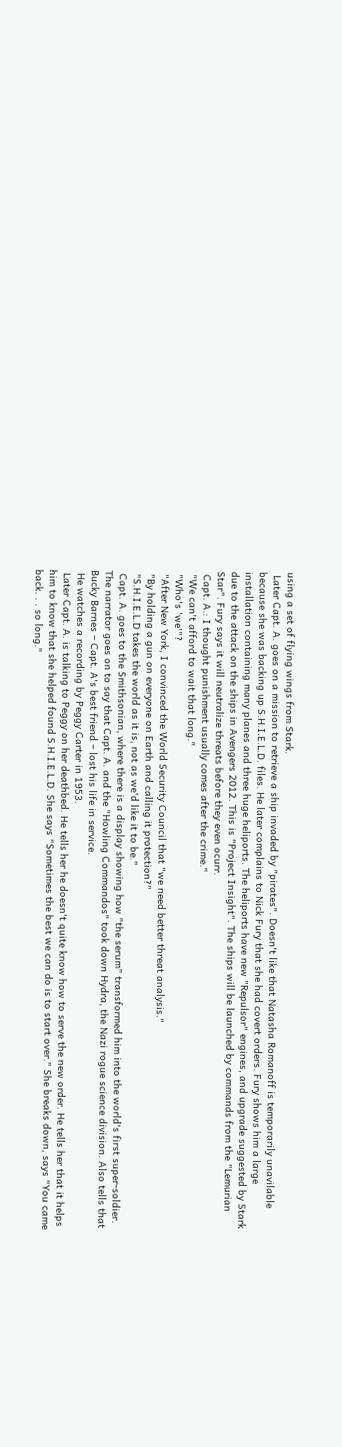using a set of flying wings from Stark.
 Later Capt. A. goes on a mission to retrieve a ship invaded by "pirates". Doesn't like that Natasha Romanoff is temporarily unavilable because she was backing up S.H.I.E.L.D. files. He later complains to Nick Fury that she had covert orders. Fury shows him a large installation containing many planes and three huge heliports. The heliports have new "Repulsor" engines, and upgrade suggested by Stark due to the attack on the ships in Avengers 2012. This is "Project Insight". The ships will be launched by commands from the "Lemurian Star". Fury says it will neutralize threats before they even ocurr.
 Capt. A.: I thought punishment usually comes after the crime."
 "We can't afford to wait that long."
 "Who's 'we'"?
 "After New York, I convinced the World Security Council that "we need better threat analysis."
 "By holding a gun on everyone on Earth and calling it protection?"
 "S.H.I.E.L.D takes the world as it is, not as we'd like it to be."
 Capt. A. goes to the Smithsonian, where there is a display showing how "the serum" transformed him into the world's first super-soldier. The narrator goes on to say that Capt. A. and the "Howling Commandos" took down Hydra, the Nazi rogue science division. Also tells that Bucky Barnes – Capt. A's best friend – lost his life in service.
 He watches a recording by Peggy Carter in 1953.
 Later Capt. A. is talking to Peggy on her deathbed. He tells her he doesn't quite know how to serve the new order. He tells her that it helps him to know that she helped found S.H.I.E.L.D. She says "Sometimes the best we can do is to start over." She breaks down, says "You came back. . . so long."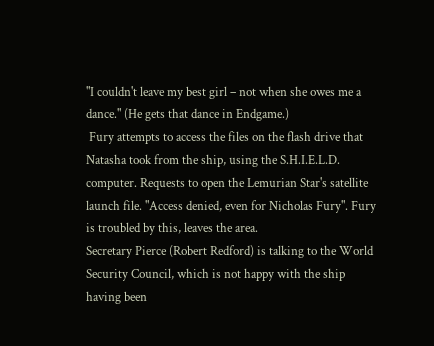"I couldn't leave my best girl – not when she owes me a dance." (He gets that dance in Endgame.)
 Fury attempts to access the files on the flash drive that Natasha took from the ship, using the S.H.I.E.L.D. computer. Requests to open the Lemurian Star's satellite launch file. "Access denied, even for Nicholas Fury". Fury is troubled by this, leaves the area.
Secretary Pierce (Robert Redford) is talking to the World Security Council, which is not happy with the ship having been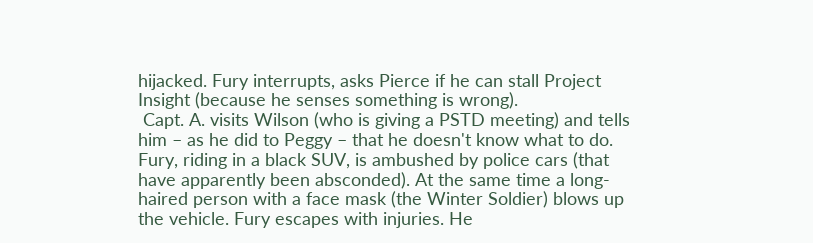hijacked. Fury interrupts, asks Pierce if he can stall Project Insight (because he senses something is wrong).
 Capt. A. visits Wilson (who is giving a PSTD meeting) and tells him – as he did to Peggy – that he doesn't know what to do. Fury, riding in a black SUV, is ambushed by police cars (that have apparently been absconded). At the same time a long-haired person with a face mask (the Winter Soldier) blows up the vehicle. Fury escapes with injuries. He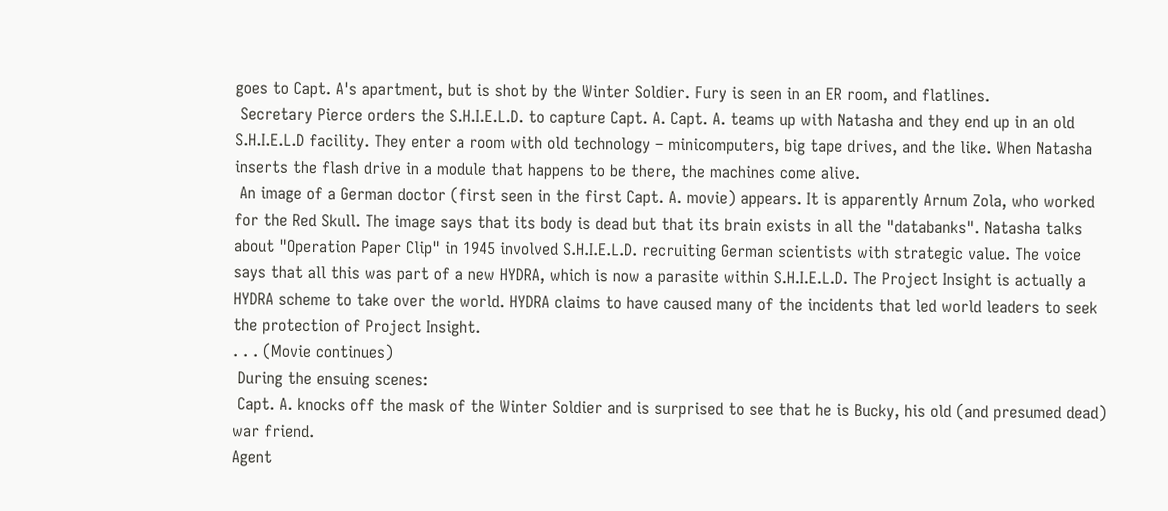goes to Capt. A's apartment, but is shot by the Winter Soldier. Fury is seen in an ER room, and flatlines.
 Secretary Pierce orders the S.H.I.E.L.D. to capture Capt. A. Capt. A. teams up with Natasha and they end up in an old S.H.I.E.L.D facility. They enter a room with old technology – minicomputers, big tape drives, and the like. When Natasha inserts the flash drive in a module that happens to be there, the machines come alive.
 An image of a German doctor (first seen in the first Capt. A. movie) appears. It is apparently Arnum Zola, who worked for the Red Skull. The image says that its body is dead but that its brain exists in all the "databanks". Natasha talks about "Operation Paper Clip" in 1945 involved S.H.I.E.L.D. recruiting German scientists with strategic value. The voice says that all this was part of a new HYDRA, which is now a parasite within S.H.I.E.L.D. The Project Insight is actually a HYDRA scheme to take over the world. HYDRA claims to have caused many of the incidents that led world leaders to seek the protection of Project Insight.
. . . (Movie continues)
 During the ensuing scenes:
 Capt. A. knocks off the mask of the Winter Soldier and is surprised to see that he is Bucky, his old (and presumed dead) war friend.
Agent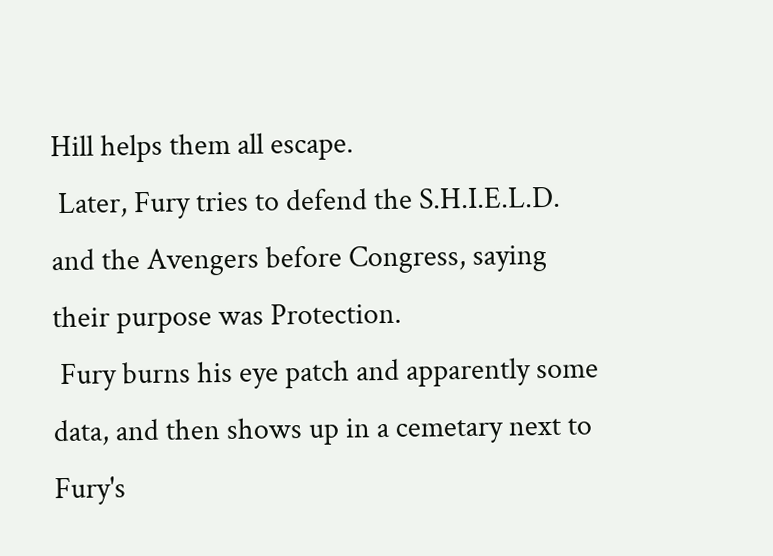Hill helps them all escape.
 Later, Fury tries to defend the S.H.I.E.L.D. and the Avengers before Congress, saying their purpose was Protection.
 Fury burns his eye patch and apparently some data, and then shows up in a cemetary next to Fury's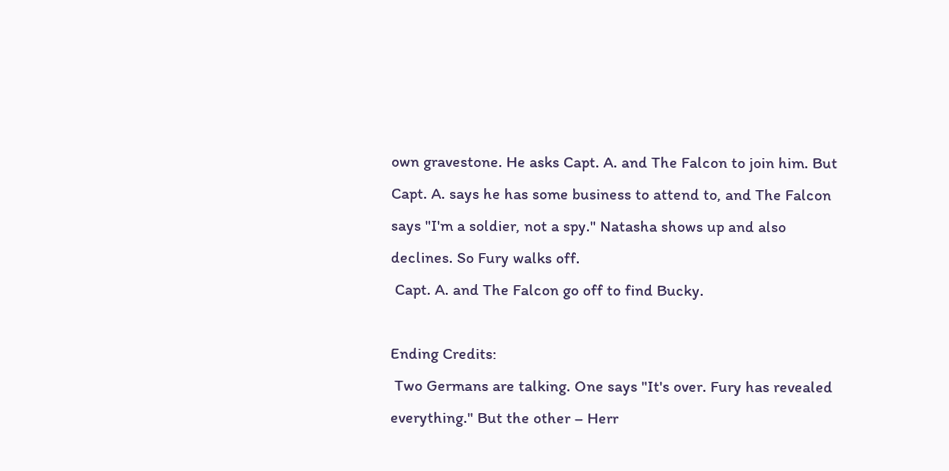own gravestone. He asks Capt. A. and The Falcon to join him. But Capt. A. says he has some business to attend to, and The Falcon says "I'm a soldier, not a spy." Natasha shows up and also declines. So Fury walks off.
 Capt. A. and The Falcon go off to find Bucky.

Ending Credits:
 Two Germans are talking. One says "It's over. Fury has revealed everything." But the other – Herr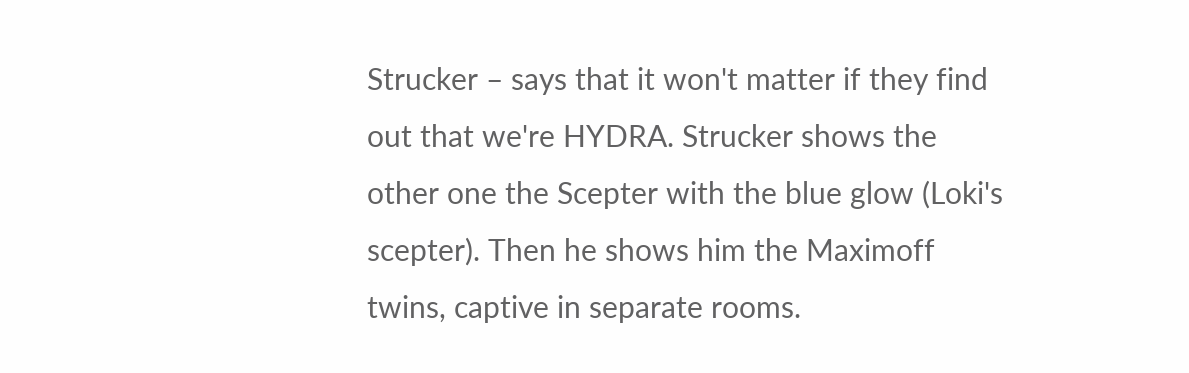Strucker – says that it won't matter if they find out that we're HYDRA. Strucker shows the other one the Scepter with the blue glow (Loki's scepter). Then he shows him the Maximoff twins, captive in separate rooms.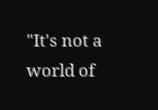"It's not a world of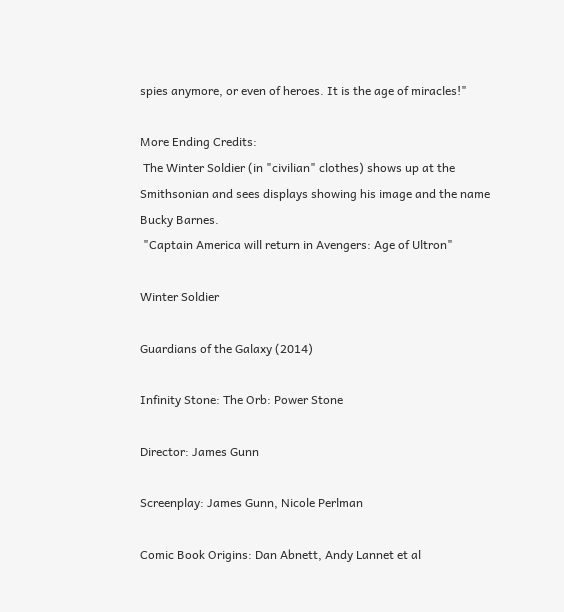spies anymore, or even of heroes. It is the age of miracles!"

More Ending Credits:
 The Winter Soldier (in "civilian" clothes) shows up at the Smithsonian and sees displays showing his image and the name Bucky Barnes.
 "Captain America will return in Avengers: Age of Ultron"

Winter Soldier

Guardians of the Galaxy (2014)

Infinity Stone: The Orb: Power Stone

Director: James Gunn

Screenplay: James Gunn, Nicole Perlman

Comic Book Origins: Dan Abnett, Andy Lannet et al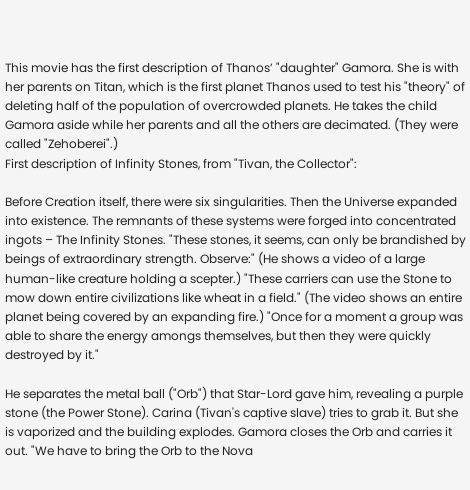This movie has the first description of Thanos’ "daughter" Gamora. She is with her parents on Titan, which is the first planet Thanos used to test his "theory" of deleting half of the population of overcrowded planets. He takes the child Gamora aside while her parents and all the others are decimated. (They were called "Zehoberei".)
First description of Infinity Stones, from "Tivan, the Collector":

Before Creation itself, there were six singularities. Then the Universe expanded into existence. The remnants of these systems were forged into concentrated ingots – The Infinity Stones. "These stones, it seems, can only be brandished by beings of extraordinary strength. Observe:" (He shows a video of a large human-like creature holding a scepter.) "These carriers can use the Stone to mow down entire civilizations like wheat in a field." (The video shows an entire planet being covered by an expanding fire.) "Once for a moment a group was able to share the energy amongs themselves, but then they were quickly destroyed by it."

He separates the metal ball ("Orb") that Star-Lord gave him, revealing a purple stone (the Power Stone). Carina (Tivan's captive slave) tries to grab it. But she is vaporized and the building explodes. Gamora closes the Orb and carries it out. "We have to bring the Orb to the Nova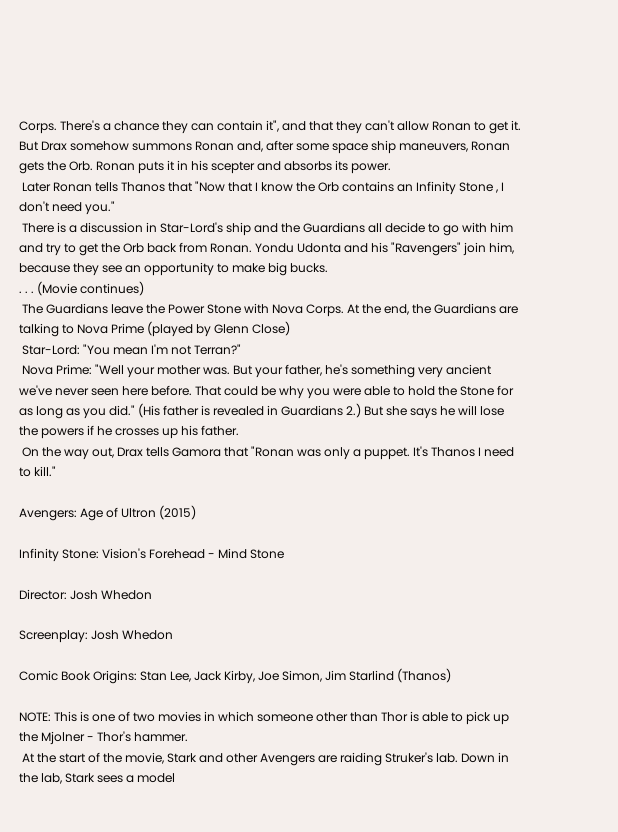Corps. There's a chance they can contain it", and that they can't allow Ronan to get it. But Drax somehow summons Ronan and, after some space ship maneuvers, Ronan gets the Orb. Ronan puts it in his scepter and absorbs its power.
 Later Ronan tells Thanos that "Now that I know the Orb contains an Infinity Stone , I don't need you."
 There is a discussion in Star-Lord's ship and the Guardians all decide to go with him and try to get the Orb back from Ronan. Yondu Udonta and his "Ravengers" join him, because they see an opportunity to make big bucks.
. . . (Movie continues)
 The Guardians leave the Power Stone with Nova Corps. At the end, the Guardians are talking to Nova Prime (played by Glenn Close)
 Star-Lord: "You mean I'm not Terran?"
 Nova Prime: "Well your mother was. But your father, he's something very ancient we've never seen here before. That could be why you were able to hold the Stone for as long as you did." (His father is revealed in Guardians 2.) But she says he will lose the powers if he crosses up his father.
 On the way out, Drax tells Gamora that "Ronan was only a puppet. It's Thanos I need to kill."

Avengers: Age of Ultron (2015)

Infinity Stone: Vision's Forehead - Mind Stone

Director: Josh Whedon

Screenplay: Josh Whedon

Comic Book Origins: Stan Lee, Jack Kirby, Joe Simon, Jim Starlind (Thanos)

NOTE: This is one of two movies in which someone other than Thor is able to pick up the Mjolner - Thor's hammer.
 At the start of the movie, Stark and other Avengers are raiding Struker's lab. Down in the lab, Stark sees a model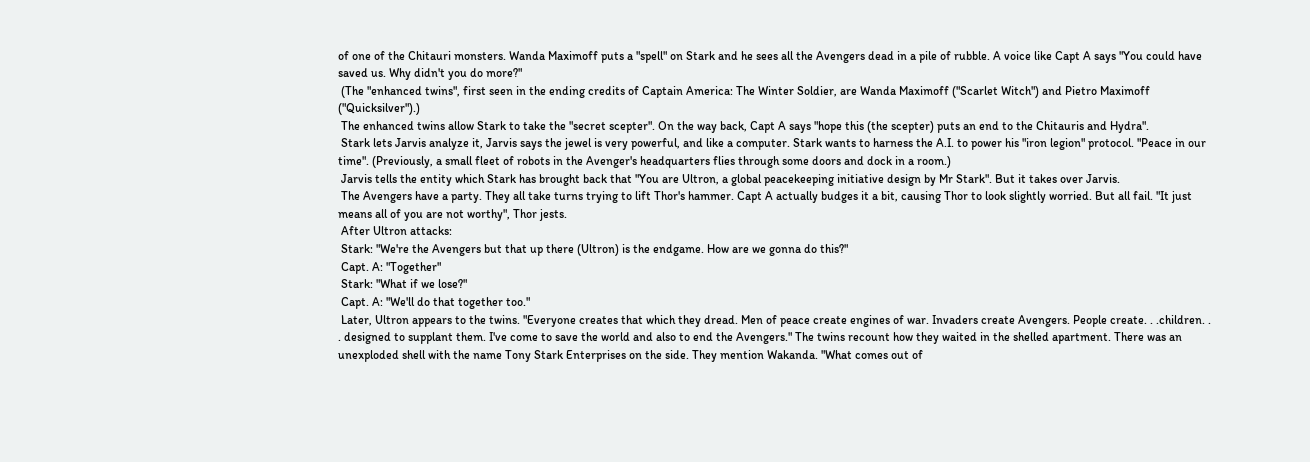of one of the Chitauri monsters. Wanda Maximoff puts a "spell" on Stark and he sees all the Avengers dead in a pile of rubble. A voice like Capt A says "You could have saved us. Why didn't you do more?"
 (The "enhanced twins", first seen in the ending credits of Captain America: The Winter Soldier, are Wanda Maximoff ("Scarlet Witch") and Pietro Maximoff ("Quicksilver").)
 The enhanced twins allow Stark to take the "secret scepter". On the way back, Capt A says "hope this (the scepter) puts an end to the Chitauris and Hydra".
 Stark lets Jarvis analyze it, Jarvis says the jewel is very powerful, and like a computer. Stark wants to harness the A.I. to power his "iron legion" protocol. "Peace in our time". (Previously, a small fleet of robots in the Avenger's headquarters flies through some doors and dock in a room.)
 Jarvis tells the entity which Stark has brought back that "You are Ultron, a global peacekeeping initiative design by Mr Stark". But it takes over Jarvis.
 The Avengers have a party. They all take turns trying to lift Thor's hammer. Capt A actually budges it a bit, causing Thor to look slightly worried. But all fail. "It just means all of you are not worthy", Thor jests.
 After Ultron attacks:
 Stark: "We're the Avengers but that up there (Ultron) is the endgame. How are we gonna do this?"
 Capt. A: "Together"
 Stark: "What if we lose?"
 Capt. A: "We'll do that together too."
 Later, Ultron appears to the twins. "Everyone creates that which they dread. Men of peace create engines of war. Invaders create Avengers. People create. . .children. . . designed to supplant them. I've come to save the world and also to end the Avengers." The twins recount how they waited in the shelled apartment. There was an unexploded shell with the name Tony Stark Enterprises on the side. They mention Wakanda. "What comes out of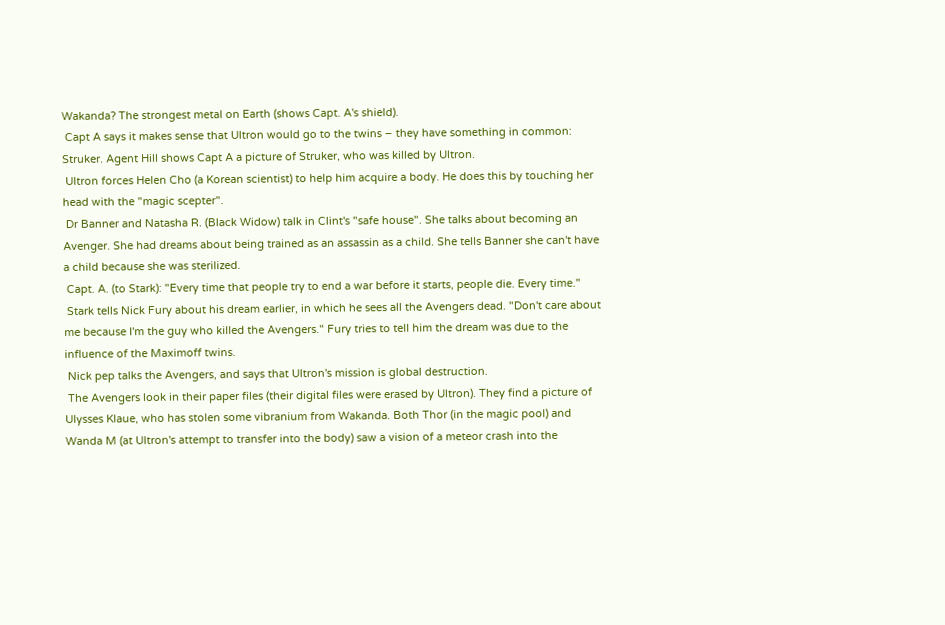Wakanda? The strongest metal on Earth (shows Capt. A's shield).
 Capt A says it makes sense that Ultron would go to the twins – they have something in common: Struker. Agent Hill shows Capt A a picture of Struker, who was killed by Ultron.
 Ultron forces Helen Cho (a Korean scientist) to help him acquire a body. He does this by touching her head with the "magic scepter".
 Dr Banner and Natasha R. (Black Widow) talk in Clint's "safe house". She talks about becoming an Avenger. She had dreams about being trained as an assassin as a child. She tells Banner she can't have a child because she was sterilized.
 Capt. A. (to Stark): "Every time that people try to end a war before it starts, people die. Every time."
 Stark tells Nick Fury about his dream earlier, in which he sees all the Avengers dead. "Don't care about me because I'm the guy who killed the Avengers." Fury tries to tell him the dream was due to the influence of the Maximoff twins.
 Nick pep talks the Avengers, and says that Ultron's mission is global destruction.
 The Avengers look in their paper files (their digital files were erased by Ultron). They find a picture of Ulysses Klaue, who has stolen some vibranium from Wakanda. Both Thor (in the magic pool) and Wanda M (at Ultron's attempt to transfer into the body) saw a vision of a meteor crash into the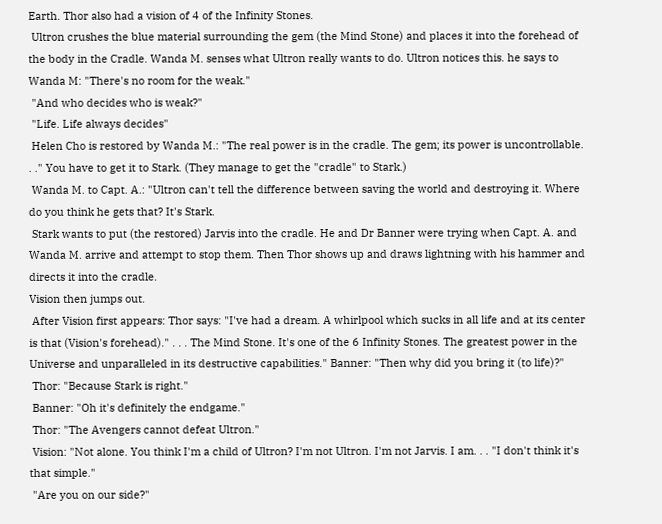Earth. Thor also had a vision of 4 of the Infinity Stones.
 Ultron crushes the blue material surrounding the gem (the Mind Stone) and places it into the forehead of the body in the Cradle. Wanda M. senses what Ultron really wants to do. Ultron notices this. he says to Wanda M: "There's no room for the weak."
 "And who decides who is weak?"
 "Life. Life always decides"
 Helen Cho is restored by Wanda M.: "The real power is in the cradle. The gem; its power is uncontrollable. . ." You have to get it to Stark. (They manage to get the "cradle" to Stark.)
 Wanda M. to Capt. A.: "Ultron can't tell the difference between saving the world and destroying it. Where do you think he gets that? It's Stark.
 Stark wants to put (the restored) Jarvis into the cradle. He and Dr Banner were trying when Capt. A. and Wanda M. arrive and attempt to stop them. Then Thor shows up and draws lightning with his hammer and directs it into the cradle.
Vision then jumps out.
 After Vision first appears: Thor says: "I've had a dream. A whirlpool which sucks in all life and at its center is that (Vision's forehead)." . . . The Mind Stone. It's one of the 6 Infinity Stones. The greatest power in the Universe and unparalleled in its destructive capabilities." Banner: "Then why did you bring it (to life)?"
 Thor: "Because Stark is right."
 Banner: "Oh it's definitely the endgame."
 Thor: "The Avengers cannot defeat Ultron."
 Vision: "Not alone. You think I'm a child of Ultron? I'm not Ultron. I'm not Jarvis. I am. . . "I don't think it's that simple."
 "Are you on our side?"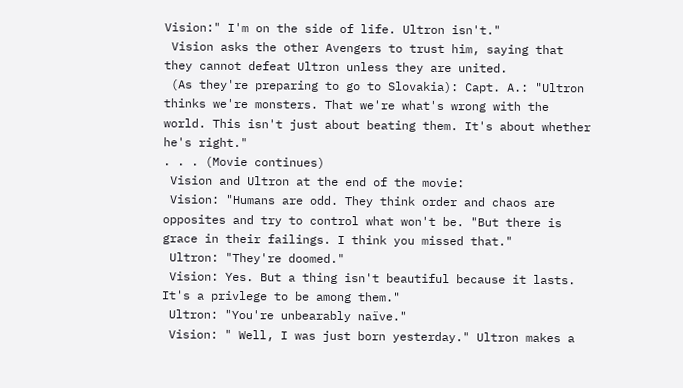Vision:" I'm on the side of life. Ultron isn't."
 Vision asks the other Avengers to trust him, saying that they cannot defeat Ultron unless they are united.
 (As they're preparing to go to Slovakia): Capt. A.: "Ultron thinks we're monsters. That we're what's wrong with the world. This isn't just about beating them. It's about whether he's right."
. . . (Movie continues)
 Vision and Ultron at the end of the movie:
 Vision: "Humans are odd. They think order and chaos are opposites and try to control what won't be. "But there is grace in their failings. I think you missed that."
 Ultron: "They're doomed."
 Vision: Yes. But a thing isn't beautiful because it lasts. It's a privlege to be among them."
 Ultron: "You're unbearably naïve."
 Vision: " Well, I was just born yesterday." Ultron makes a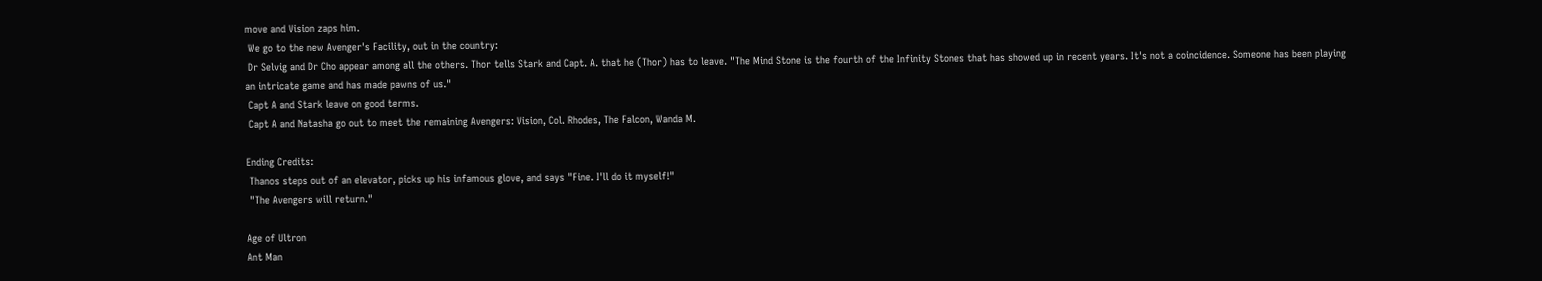move and Vision zaps him.
 We go to the new Avenger's Facility, out in the country:
 Dr Selvig and Dr Cho appear among all the others. Thor tells Stark and Capt. A. that he (Thor) has to leave. "The Mind Stone is the fourth of the Infinity Stones that has showed up in recent years. It's not a coincidence. Someone has been playing an intricate game and has made pawns of us."
 Capt A and Stark leave on good terms.
 Capt A and Natasha go out to meet the remaining Avengers: Vision, Col. Rhodes, The Falcon, Wanda M.

Ending Credits:
 Thanos steps out of an elevator, picks up his infamous glove, and says "Fine. I'll do it myself!"
 "The Avengers will return."

Age of Ultron
Ant Man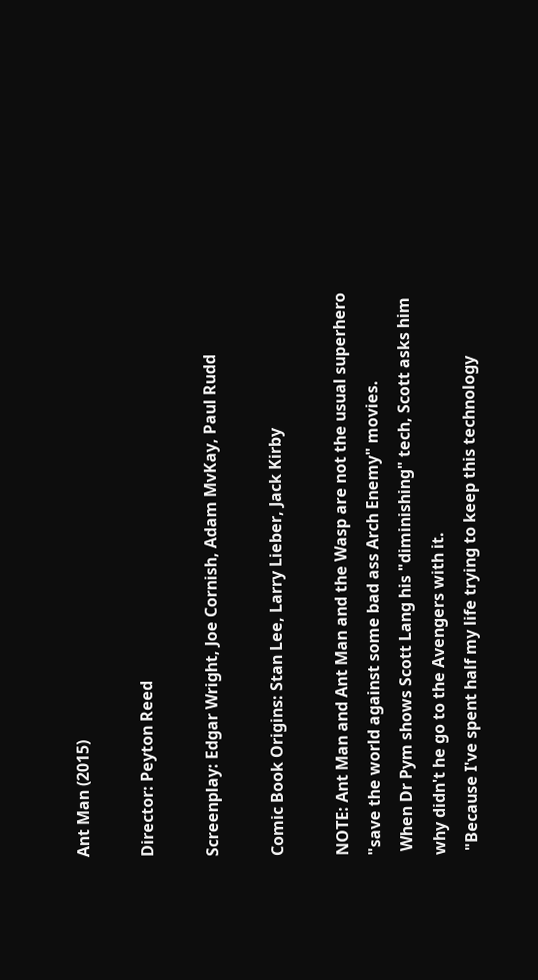Ant Man (2015)

Director: Peyton Reed

Screenplay: Edgar Wright, Joe Cornish, Adam MvKay, Paul Rudd

Comic Book Origins: Stan Lee, Larry Lieber, Jack Kirby

NOTE: Ant Man and Ant Man and the Wasp are not the usual superhero "save the world against some bad ass Arch Enemy" movies.
 When Dr Pym shows Scott Lang his "diminishing" tech, Scott asks him why didn't he go to the Avengers with it.
 "Because I've spent half my life trying to keep this technology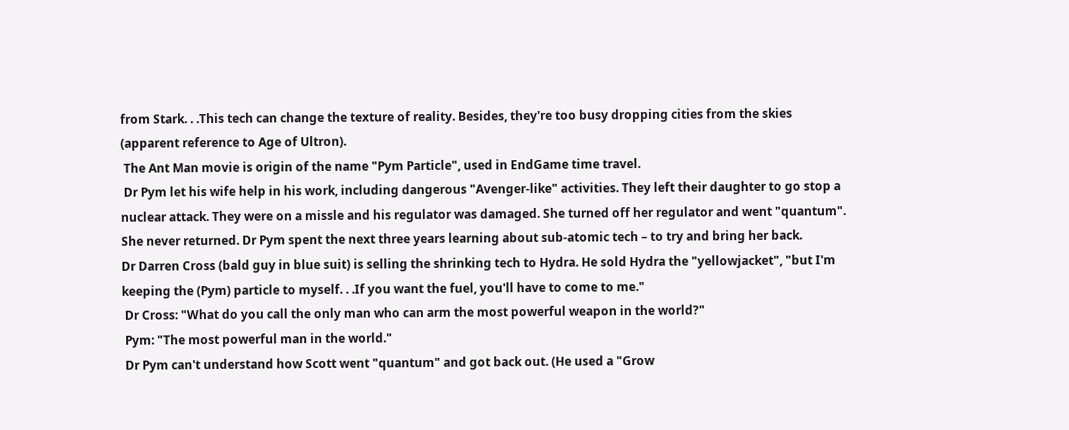from Stark. . .This tech can change the texture of reality. Besides, they're too busy dropping cities from the skies (apparent reference to Age of Ultron).
 The Ant Man movie is origin of the name "Pym Particle", used in EndGame time travel.
 Dr Pym let his wife help in his work, including dangerous "Avenger-like" activities. They left their daughter to go stop a nuclear attack. They were on a missle and his regulator was damaged. She turned off her regulator and went "quantum". She never returned. Dr Pym spent the next three years learning about sub-atomic tech – to try and bring her back.
Dr Darren Cross (bald guy in blue suit) is selling the shrinking tech to Hydra. He sold Hydra the "yellowjacket", "but I'm keeping the (Pym) particle to myself. . .If you want the fuel, you'll have to come to me."
 Dr Cross: "What do you call the only man who can arm the most powerful weapon in the world?"
 Pym: "The most powerful man in the world."
 Dr Pym can't understand how Scott went "quantum" and got back out. (He used a "Grow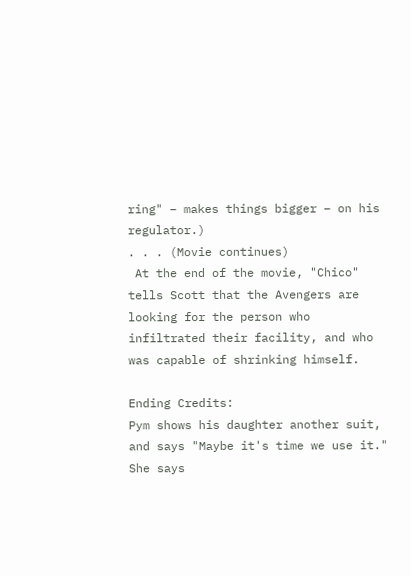ring" – makes things bigger – on his regulator.)
. . . (Movie continues)
 At the end of the movie, "Chico" tells Scott that the Avengers are looking for the person who infiltrated their facility, and who was capable of shrinking himself.

Ending Credits:
Pym shows his daughter another suit, and says "Maybe it's time we use it." She says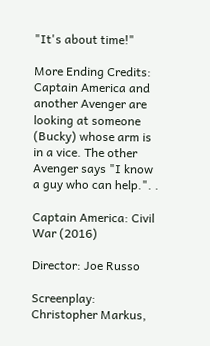"It's about time!"

More Ending Credits:
Captain America and another Avenger are looking at someone (Bucky) whose arm is in a vice. The other Avenger says "I know a guy who can help.". .

Captain America: Civil War (2016)

Director: Joe Russo

Screenplay: Christopher Markus,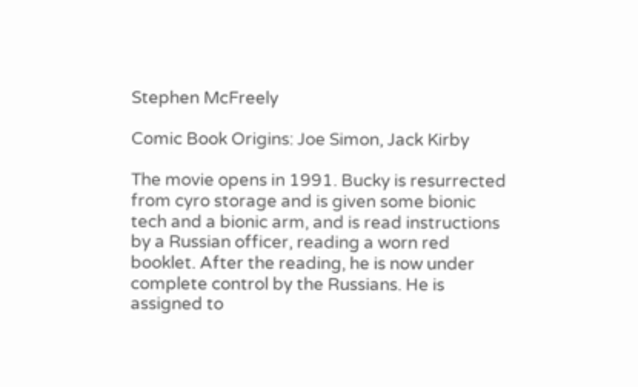Stephen McFreely

Comic Book Origins: Joe Simon, Jack Kirby

The movie opens in 1991. Bucky is resurrected from cyro storage and is given some bionic tech and a bionic arm, and is read instructions by a Russian officer, reading a worn red booklet. After the reading, he is now under complete control by the Russians. He is assigned to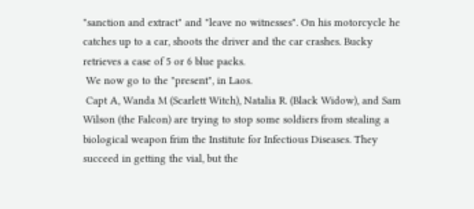"sanction and extract" and "leave no witnesses". On his motorcycle he catches up to a car, shoots the driver and the car crashes. Bucky retrieves a case of 5 or 6 blue packs.
 We now go to the "present", in Laos.
 Capt A, Wanda M (Scarlett Witch), Natalia R. (Black Widow), and Sam Wilson (the Falcon) are trying to stop some soldiers from stealing a biological weapon frim the Institute for Infectious Diseases. They succeed in getting the vial, but the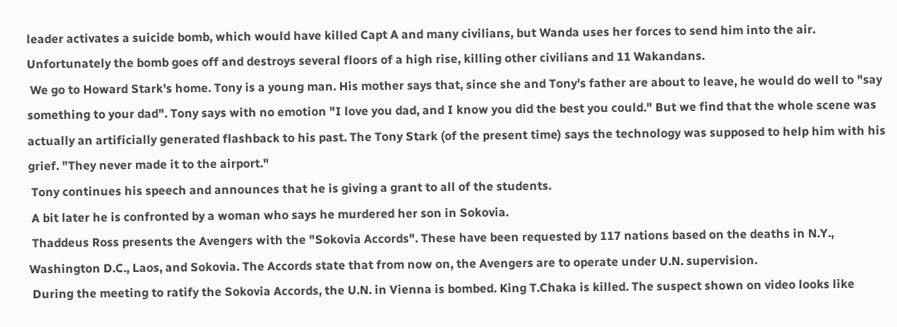leader activates a suicide bomb, which would have killed Capt A and many civilians, but Wanda uses her forces to send him into the air. Unfortunately the bomb goes off and destroys several floors of a high rise, killing other civilians and 11 Wakandans.
 We go to Howard Stark's home. Tony is a young man. His mother says that, since she and Tony's father are about to leave, he would do well to "say something to your dad". Tony says with no emotion "I love you dad, and I know you did the best you could." But we find that the whole scene was actually an artificially generated flashback to his past. The Tony Stark (of the present time) says the technology was supposed to help him with his grief. "They never made it to the airport."
 Tony continues his speech and announces that he is giving a grant to all of the students.
 A bit later he is confronted by a woman who says he murdered her son in Sokovia.
 Thaddeus Ross presents the Avengers with the "Sokovia Accords". These have been requested by 117 nations based on the deaths in N.Y., Washington D.C., Laos, and Sokovia. The Accords state that from now on, the Avengers are to operate under U.N. supervision.
 During the meeting to ratify the Sokovia Accords, the U.N. in Vienna is bombed. King T.Chaka is killed. The suspect shown on video looks like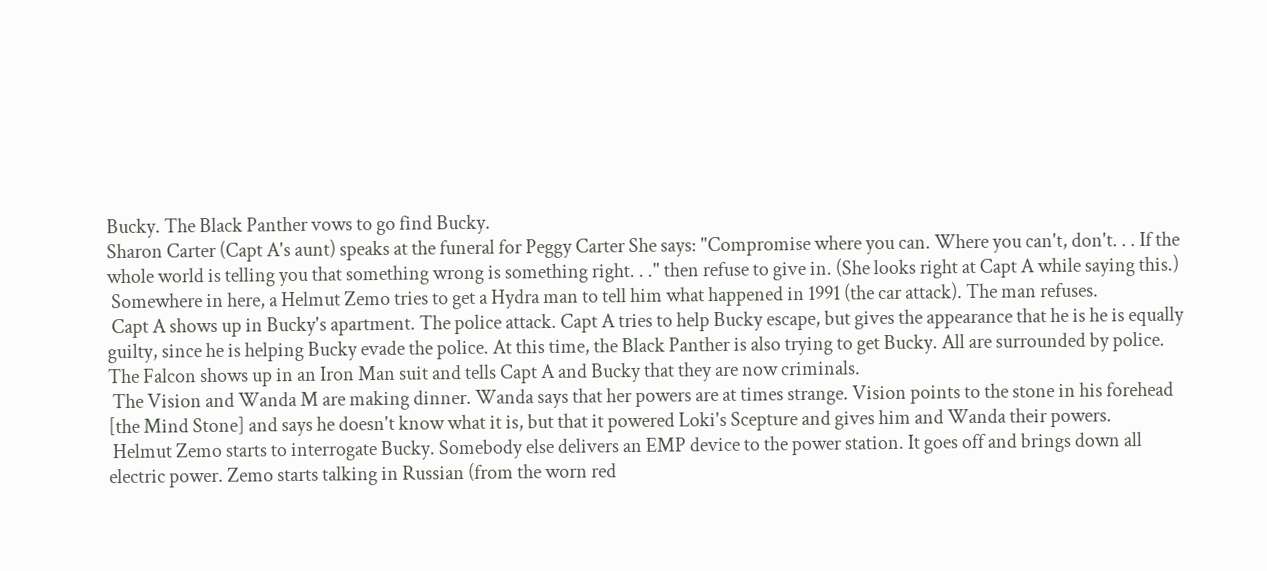Bucky. The Black Panther vows to go find Bucky.
Sharon Carter (Capt A's aunt) speaks at the funeral for Peggy Carter She says: "Compromise where you can. Where you can't, don't. . . If the whole world is telling you that something wrong is something right. . ." then refuse to give in. (She looks right at Capt A while saying this.)
 Somewhere in here, a Helmut Zemo tries to get a Hydra man to tell him what happened in 1991 (the car attack). The man refuses.
 Capt A shows up in Bucky's apartment. The police attack. Capt A tries to help Bucky escape, but gives the appearance that he is he is equally guilty, since he is helping Bucky evade the police. At this time, the Black Panther is also trying to get Bucky. All are surrounded by police. The Falcon shows up in an Iron Man suit and tells Capt A and Bucky that they are now criminals.
 The Vision and Wanda M are making dinner. Wanda says that her powers are at times strange. Vision points to the stone in his forehead [the Mind Stone] and says he doesn't know what it is, but that it powered Loki's Scepture and gives him and Wanda their powers.
 Helmut Zemo starts to interrogate Bucky. Somebody else delivers an EMP device to the power station. It goes off and brings down all electric power. Zemo starts talking in Russian (from the worn red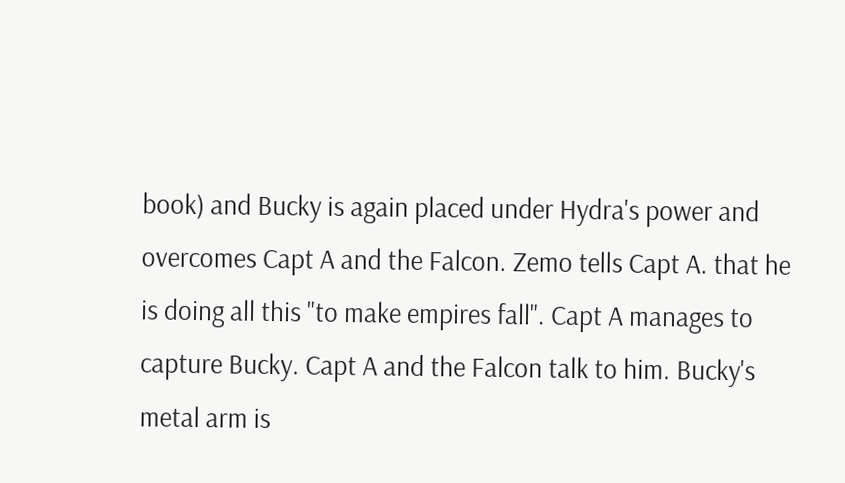book) and Bucky is again placed under Hydra's power and overcomes Capt A and the Falcon. Zemo tells Capt A. that he is doing all this "to make empires fall". Capt A manages to capture Bucky. Capt A and the Falcon talk to him. Bucky's metal arm is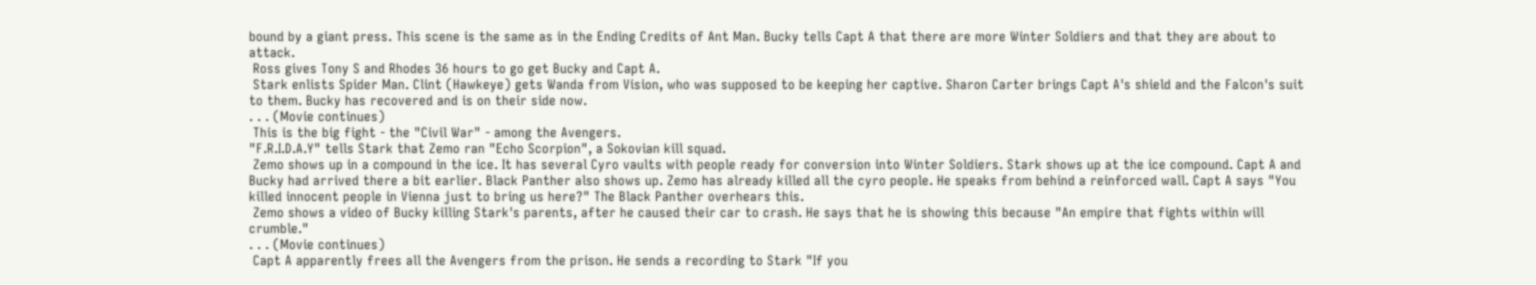bound by a giant press. This scene is the same as in the Ending Credits of Ant Man. Bucky tells Capt A that there are more Winter Soldiers and that they are about to attack.
 Ross gives Tony S and Rhodes 36 hours to go get Bucky and Capt A.
 Stark enlists Spider Man. Clint (Hawkeye) gets Wanda from Vision, who was supposed to be keeping her captive. Sharon Carter brings Capt A's shield and the Falcon's suit to them. Bucky has recovered and is on their side now.
. . . (Movie continues)
 This is the big fight - the "Civil War" - among the Avengers.
"F.R.I.D.A.Y" tells Stark that Zemo ran "Echo Scorpion", a Sokovian kill squad.
 Zemo shows up in a compound in the ice. It has several Cyro vaults with people ready for conversion into Winter Soldiers. Stark shows up at the ice compound. Capt A and Bucky had arrived there a bit earlier. Black Panther also shows up. Zemo has already killed all the cyro people. He speaks from behind a reinforced wall. Capt A says "You killed innocent people in Vienna just to bring us here?" The Black Panther overhears this.
 Zemo shows a video of Bucky killing Stark's parents, after he caused their car to crash. He says that he is showing this because "An empire that fights within will crumble."
. . . (Movie continues)
 Capt A apparently frees all the Avengers from the prison. He sends a recording to Stark "If you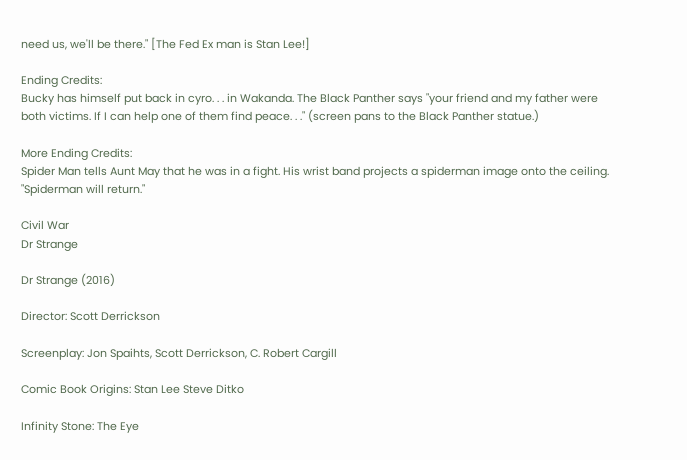need us, we'll be there." [The Fed Ex man is Stan Lee!]

Ending Credits:
Bucky has himself put back in cyro. . . in Wakanda. The Black Panther says "your friend and my father were both victims. If I can help one of them find peace. . ." (screen pans to the Black Panther statue.)

More Ending Credits:
Spider Man tells Aunt May that he was in a fight. His wrist band projects a spiderman image onto the ceiling.
"Spiderman will return."

Civil War
Dr Strange

Dr Strange (2016)

Director: Scott Derrickson

Screenplay: Jon Spaihts, Scott Derrickson, C. Robert Cargill

Comic Book Origins: Stan Lee Steve Ditko

Infinity Stone: The Eye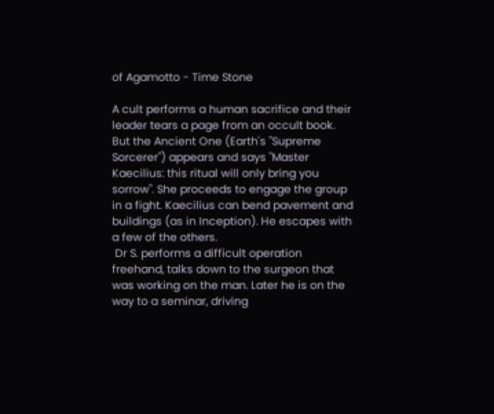of Agamotto - Time Stone

A cult performs a human sacrifice and their leader tears a page from an occult book. But the Ancient One (Earth's "Supreme Sorcerer") appears and says "Master Kaecilius: this ritual will only bring you sorrow". She proceeds to engage the group in a fight. Kaecilius can bend pavement and buildings (as in Inception). He escapes with a few of the others.
 Dr S. performs a difficult operation freehand, talks down to the surgeon that was working on the man. Later he is on the way to a seminar, driving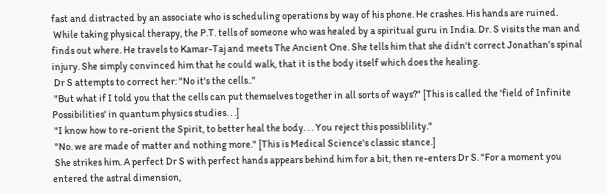fast and distracted by an associate who is scheduling operations by way of his phone. He crashes. His hands are ruined.
 While taking physical therapy, the P.T. tells of someone who was healed by a spiritual guru in India. Dr. S visits the man and finds out where. He travels to Kamar-Taj and meets The Ancient One. She tells him that she didn't correct Jonathan's spinal injury. She simply convinced him that he could walk, that it is the body itself which does the healing.
 Dr S attempts to correct her: "No it's the cells.."
 "But what if I told you that the cells can put themselves together in all sorts of ways?" [This is called the 'field of Infinite Possibilities' in quantum physics studies. . .]
 "I know how to re-orient the Spirit, to better heal the body. . . You reject this possiblility."
 "No. we are made of matter and nothing more." [This is Medical Science's classic stance.]
 She strikes him. A perfect Dr S with perfect hands appears behind him for a bit, then re-enters Dr S. "For a moment you entered the astral dimension,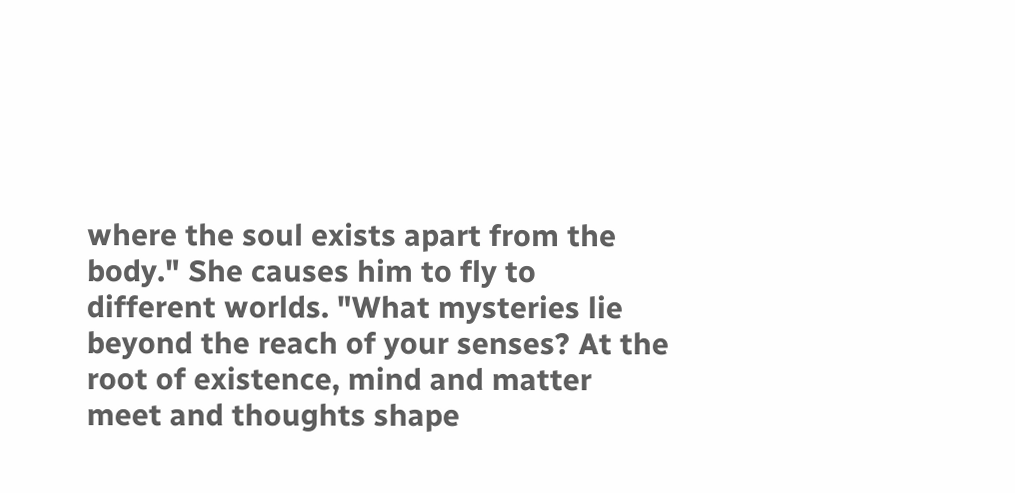where the soul exists apart from the body." She causes him to fly to different worlds. "What mysteries lie beyond the reach of your senses? At the root of existence, mind and matter meet and thoughts shape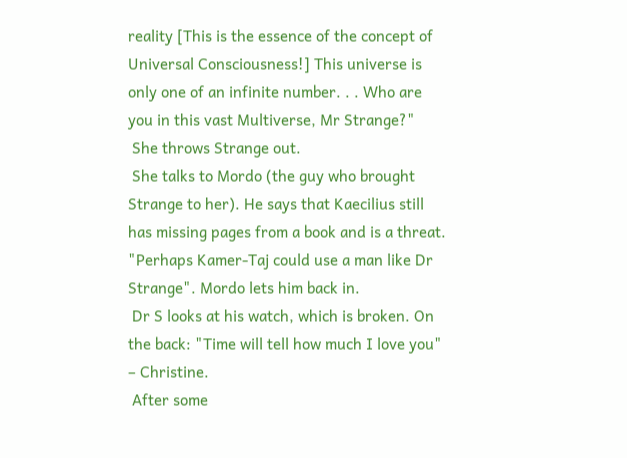reality [This is the essence of the concept of Universal Consciousness!] This universe is only one of an infinite number. . . Who are you in this vast Multiverse, Mr Strange?"
 She throws Strange out.
 She talks to Mordo (the guy who brought Strange to her). He says that Kaecilius still has missing pages from a book and is a threat. "Perhaps Kamer-Taj could use a man like Dr Strange". Mordo lets him back in.
 Dr S looks at his watch, which is broken. On the back: "Time will tell how much I love you" – Christine.
 After some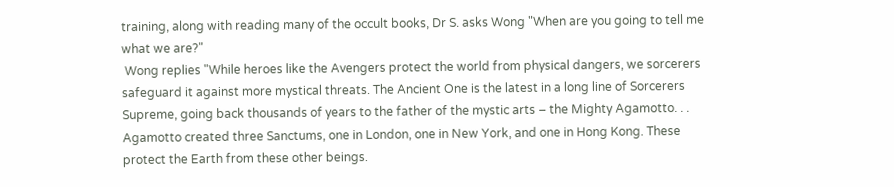training, along with reading many of the occult books, Dr S. asks Wong "When are you going to tell me what we are?"
 Wong replies "While heroes like the Avengers protect the world from physical dangers, we sorcerers safeguard it against more mystical threats. The Ancient One is the latest in a long line of Sorcerers Supreme, going back thousands of years to the father of the mystic arts – the Mighty Agamotto. . . Agamotto created three Sanctums, one in London, one in New York, and one in Hong Kong. These protect the Earth from these other beings.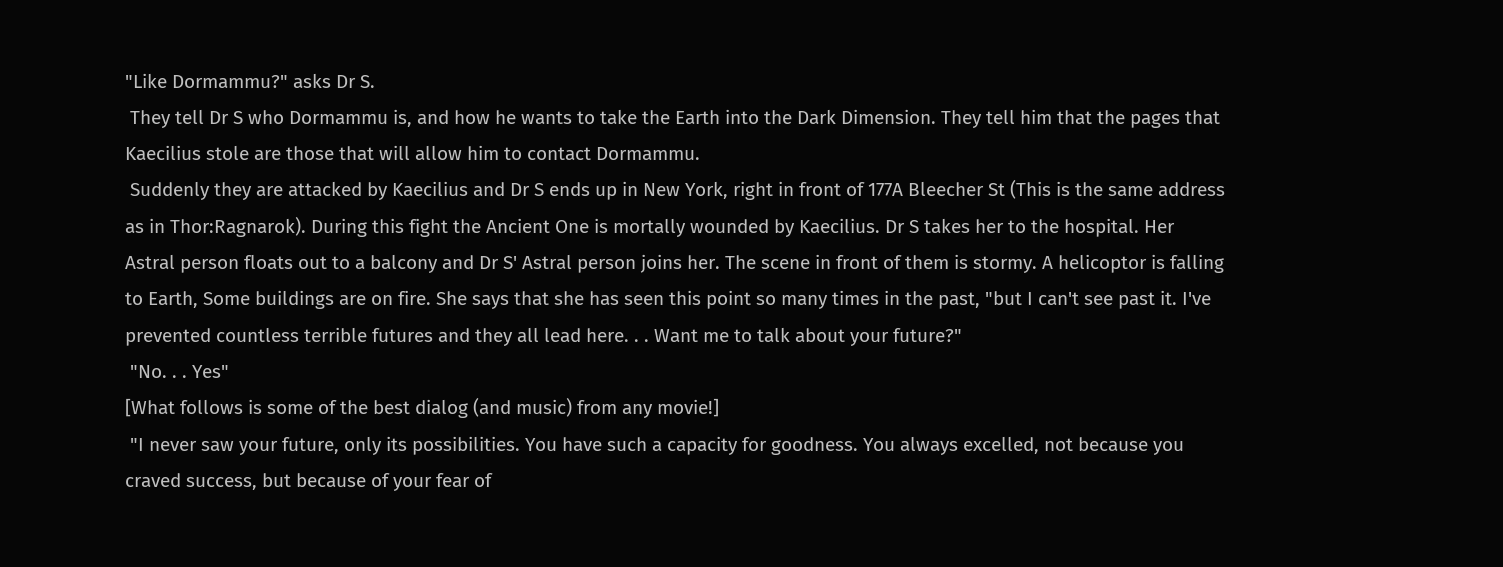"Like Dormammu?" asks Dr S.
 They tell Dr S who Dormammu is, and how he wants to take the Earth into the Dark Dimension. They tell him that the pages that Kaecilius stole are those that will allow him to contact Dormammu.
 Suddenly they are attacked by Kaecilius and Dr S ends up in New York, right in front of 177A Bleecher St (This is the same address as in Thor:Ragnarok). During this fight the Ancient One is mortally wounded by Kaecilius. Dr S takes her to the hospital. Her Astral person floats out to a balcony and Dr S' Astral person joins her. The scene in front of them is stormy. A helicoptor is falling to Earth, Some buildings are on fire. She says that she has seen this point so many times in the past, "but I can't see past it. I've prevented countless terrible futures and they all lead here. . . Want me to talk about your future?"
 "No. . . Yes"
[What follows is some of the best dialog (and music) from any movie!]
 "I never saw your future, only its possibilities. You have such a capacity for goodness. You always excelled, not because you craved success, but because of your fear of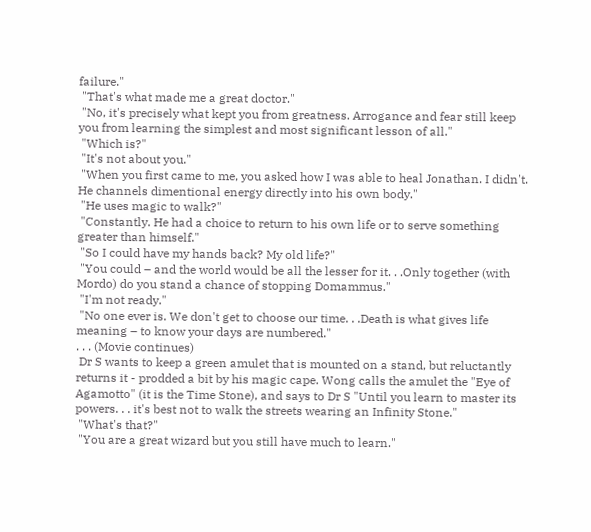failure."
 "That's what made me a great doctor."
 "No, it's precisely what kept you from greatness. Arrogance and fear still keep you from learning the simplest and most significant lesson of all."
 "Which is?"
 "It's not about you."
 "When you first came to me, you asked how I was able to heal Jonathan. I didn't. He channels dimentional energy directly into his own body."
 "He uses magic to walk?"
 "Constantly. He had a choice to return to his own life or to serve something greater than himself."
 "So I could have my hands back? My old life?"
 "You could – and the world would be all the lesser for it. . .Only together (with Mordo) do you stand a chance of stopping Domammus."
 "I'm not ready."
 "No one ever is. We don't get to choose our time. . .Death is what gives life meaning – to know your days are numbered."
. . . (Movie continues)
 Dr S wants to keep a green amulet that is mounted on a stand, but reluctantly returns it - prodded a bit by his magic cape. Wong calls the amulet the "Eye of Agamotto" (it is the Time Stone), and says to Dr S "Until you learn to master its powers. . . it's best not to walk the streets wearing an Infinity Stone."
 "What's that?"
 "You are a great wizard but you still have much to learn."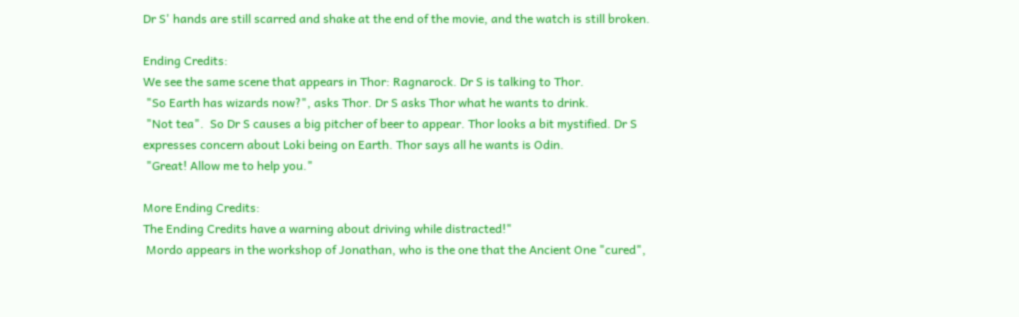Dr S' hands are still scarred and shake at the end of the movie, and the watch is still broken.

Ending Credits:
We see the same scene that appears in Thor: Ragnarock. Dr S is talking to Thor.
 "So Earth has wizards now?", asks Thor. Dr S asks Thor what he wants to drink.
 "Not tea".  So Dr S causes a big pitcher of beer to appear. Thor looks a bit mystified. Dr S expresses concern about Loki being on Earth. Thor says all he wants is Odin.
 "Great! Allow me to help you."

More Ending Credits:
The Ending Credits have a warning about driving while distracted!"
 Mordo appears in the workshop of Jonathan, who is the one that the Ancient One "cured",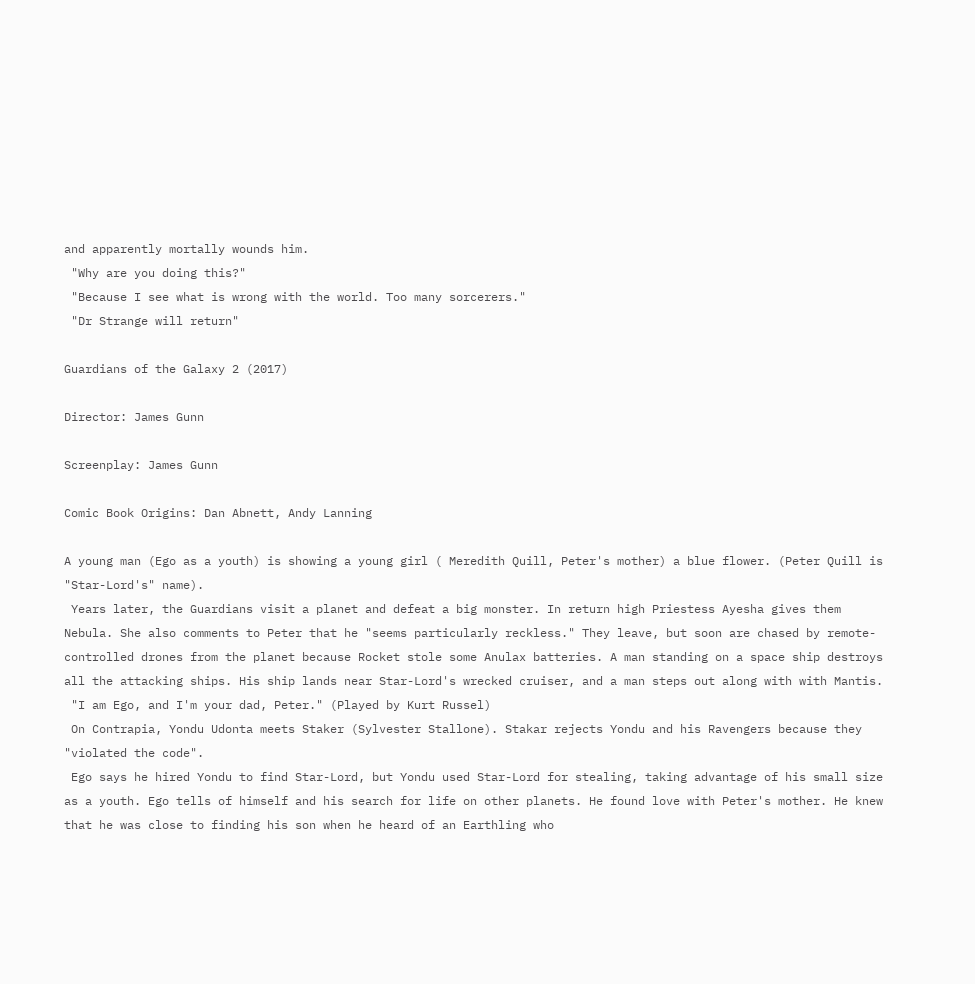and apparently mortally wounds him.
 "Why are you doing this?"
 "Because I see what is wrong with the world. Too many sorcerers."
 "Dr Strange will return"

Guardians of the Galaxy 2 (2017)

Director: James Gunn

Screenplay: James Gunn

Comic Book Origins: Dan Abnett, Andy Lanning

A young man (Ego as a youth) is showing a young girl ( Meredith Quill, Peter's mother) a blue flower. (Peter Quill is "Star-Lord's" name).
 Years later, the Guardians visit a planet and defeat a big monster. In return high Priestess Ayesha gives them Nebula. She also comments to Peter that he "seems particularly reckless." They leave, but soon are chased by remote-controlled drones from the planet because Rocket stole some Anulax batteries. A man standing on a space ship destroys all the attacking ships. His ship lands near Star-Lord's wrecked cruiser, and a man steps out along with with Mantis.
 "I am Ego, and I'm your dad, Peter." (Played by Kurt Russel)
 On Contrapia, Yondu Udonta meets Staker (Sylvester Stallone). Stakar rejects Yondu and his Ravengers because they "violated the code".
 Ego says he hired Yondu to find Star-Lord, but Yondu used Star-Lord for stealing, taking advantage of his small size as a youth. Ego tells of himself and his search for life on other planets. He found love with Peter's mother. He knew that he was close to finding his son when he heard of an Earthling who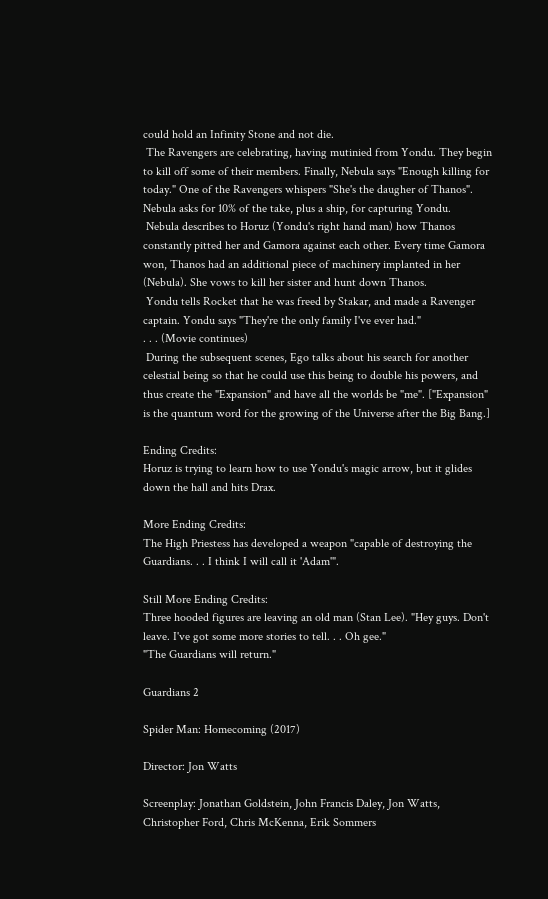could hold an Infinity Stone and not die.
 The Ravengers are celebrating, having mutinied from Yondu. They begin to kill off some of their members. Finally, Nebula says "Enough killing for today." One of the Ravengers whispers "She's the daugher of Thanos". Nebula asks for 10% of the take, plus a ship, for capturing Yondu.
 Nebula describes to Horuz (Yondu's right hand man) how Thanos constantly pitted her and Gamora against each other. Every time Gamora won, Thanos had an additional piece of machinery implanted in her (Nebula). She vows to kill her sister and hunt down Thanos.
 Yondu tells Rocket that he was freed by Stakar, and made a Ravenger captain. Yondu says "They're the only family I've ever had."
. . . (Movie continues)
 During the subsequent scenes, Ego talks about his search for another celestial being so that he could use this being to double his powers, and thus create the "Expansion" and have all the worlds be "me". ["Expansion" is the quantum word for the growing of the Universe after the Big Bang.]

Ending Credits:
Horuz is trying to learn how to use Yondu's magic arrow, but it glides down the hall and hits Drax.

More Ending Credits:
The High Priestess has developed a weapon "capable of destroying the Guardians. . . I think I will call it 'Adam'".

Still More Ending Credits:
Three hooded figures are leaving an old man (Stan Lee). "Hey guys. Don't leave. I've got some more stories to tell. . . Oh gee."
"The Guardians will return."

Guardians 2

Spider Man: Homecoming (2017)

Director: Jon Watts

Screenplay: Jonathan Goldstein, John Francis Daley, Jon Watts, Christopher Ford, Chris McKenna, Erik Sommers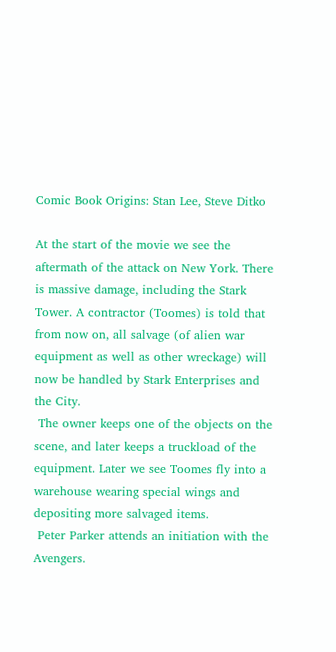Comic Book Origins: Stan Lee, Steve Ditko

At the start of the movie we see the aftermath of the attack on New York. There is massive damage, including the Stark Tower. A contractor (Toomes) is told that from now on, all salvage (of alien war equipment as well as other wreckage) will now be handled by Stark Enterprises and the City.
 The owner keeps one of the objects on the scene, and later keeps a truckload of the equipment. Later we see Toomes fly into a warehouse wearing special wings and depositing more salvaged items.
 Peter Parker attends an initiation with the Avengers.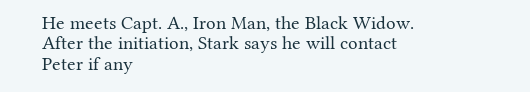He meets Capt. A., Iron Man, the Black Widow. After the initiation, Stark says he will contact Peter if any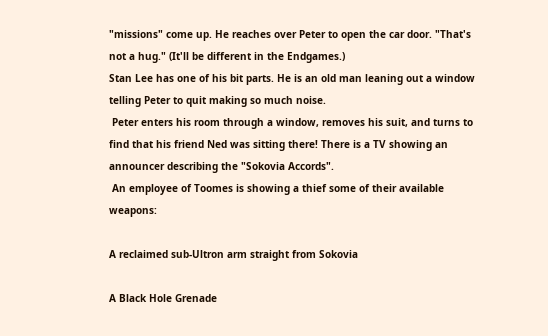"missions" come up. He reaches over Peter to open the car door. "That's not a hug." (It'll be different in the Endgames.)
Stan Lee has one of his bit parts. He is an old man leaning out a window telling Peter to quit making so much noise.
 Peter enters his room through a window, removes his suit, and turns to find that his friend Ned was sitting there! There is a TV showing an announcer describing the "Sokovia Accords".
 An employee of Toomes is showing a thief some of their available weapons:

A reclaimed sub-Ultron arm straight from Sokovia

A Black Hole Grenade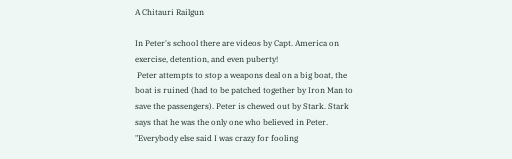A Chitauri Railgun

In Peter's school there are videos by Capt. America on exercise, detention, and even puberty!
 Peter attempts to stop a weapons deal on a big boat, the boat is ruined (had to be patched together by Iron Man to save the passengers). Peter is chewed out by Stark. Stark says that he was the only one who believed in Peter. "Everybody else said I was crazy for fooling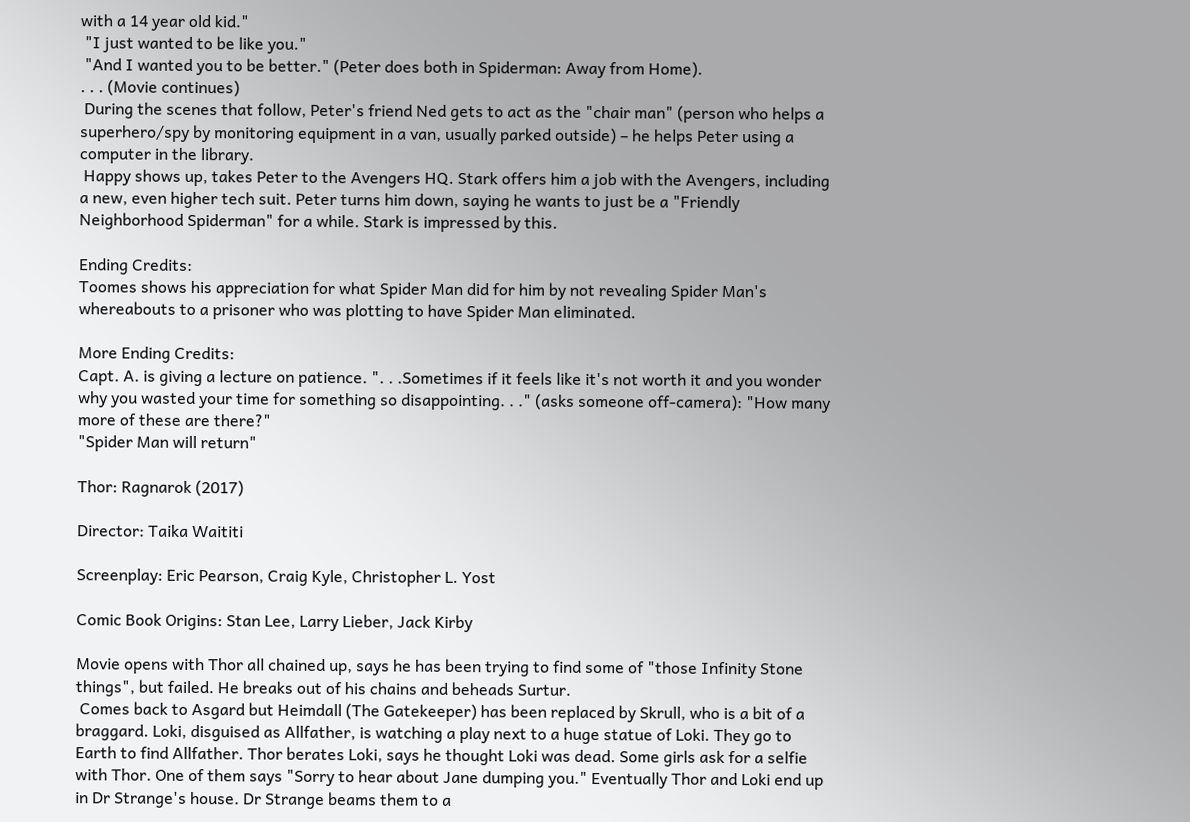with a 14 year old kid."
 "I just wanted to be like you."
 "And I wanted you to be better." (Peter does both in Spiderman: Away from Home).
. . . (Movie continues)
 During the scenes that follow, Peter's friend Ned gets to act as the "chair man" (person who helps a superhero/spy by monitoring equipment in a van, usually parked outside) – he helps Peter using a computer in the library.
 Happy shows up, takes Peter to the Avengers HQ. Stark offers him a job with the Avengers, including a new, even higher tech suit. Peter turns him down, saying he wants to just be a "Friendly Neighborhood Spiderman" for a while. Stark is impressed by this.

Ending Credits:
Toomes shows his appreciation for what Spider Man did for him by not revealing Spider Man's whereabouts to a prisoner who was plotting to have Spider Man eliminated.

More Ending Credits:
Capt. A. is giving a lecture on patience. ". . .Sometimes if it feels like it's not worth it and you wonder why you wasted your time for something so disappointing. . ." (asks someone off-camera): "How many more of these are there?"
"Spider Man will return"

Thor: Ragnarok (2017)

Director: Taika Waititi

Screenplay: Eric Pearson, Craig Kyle, Christopher L. Yost

Comic Book Origins: Stan Lee, Larry Lieber, Jack Kirby

Movie opens with Thor all chained up, says he has been trying to find some of "those Infinity Stone things", but failed. He breaks out of his chains and beheads Surtur.
 Comes back to Asgard but Heimdall (The Gatekeeper) has been replaced by Skrull, who is a bit of a braggard. Loki, disguised as Allfather, is watching a play next to a huge statue of Loki. They go to Earth to find Allfather. Thor berates Loki, says he thought Loki was dead. Some girls ask for a selfie with Thor. One of them says "Sorry to hear about Jane dumping you." Eventually Thor and Loki end up in Dr Strange's house. Dr Strange beams them to a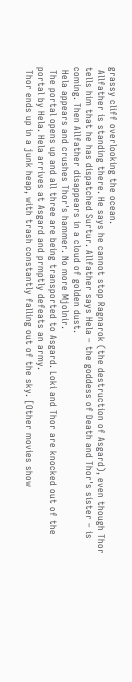grassy cliff overlooking the ocean.
 Allfather is standing there. He says he cannot stop Ragnarok (the destruction of Asgard), even though Thor tells him that he has dispatched Surtur. Allfather says Hela – the goddess of Death and Thor's sister – is coming. Then Allfather disappears in a cloud of golden dust.
 Hela appears and crushes Thor's hammer. No more Mjolnir.
 The portal opens up and all three are being transported to Asgard. Loki and Thor are knocked out of the portal by Hela. Hela arrives at Asgard and prmptly defeats an army.
 Thor ends up in a junk heap, with trash constantly falling out of the sky. [Other movies show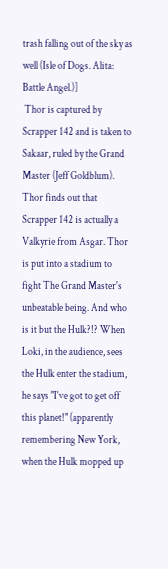trash falling out of the sky as well (Isle of Dogs. Alita: Battle Angel.)]
 Thor is captured by Scrapper 142 and is taken to Sakaar, ruled by the Grand Master (Jeff Goldblum). Thor finds out that Scrapper 142 is actually a Valkyrie from Asgar. Thor is put into a stadium to fight The Grand Master's unbeatable being. And who is it but the Hulk?!? When Loki, in the audience, sees the Hulk enter the stadium, he says "I've got to get off this planet!" (apparently remembering New York, when the Hulk mopped up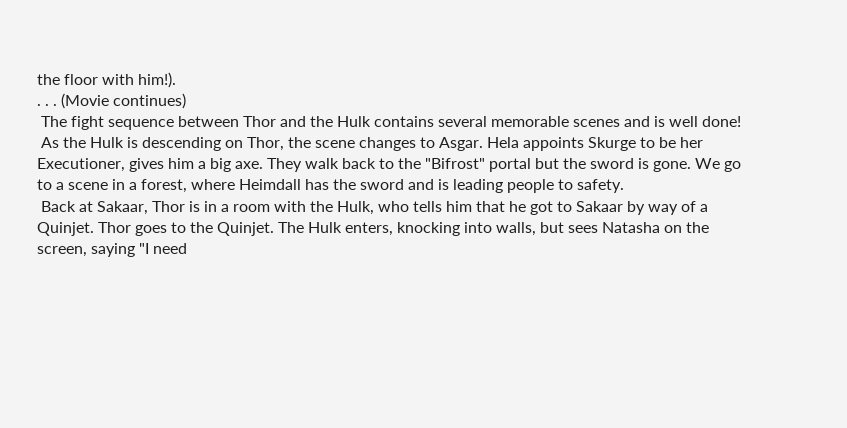the floor with him!).
. . . (Movie continues)
 The fight sequence between Thor and the Hulk contains several memorable scenes and is well done!
 As the Hulk is descending on Thor, the scene changes to Asgar. Hela appoints Skurge to be her Executioner, gives him a big axe. They walk back to the "Bifrost" portal but the sword is gone. We go to a scene in a forest, where Heimdall has the sword and is leading people to safety.
 Back at Sakaar, Thor is in a room with the Hulk, who tells him that he got to Sakaar by way of a Quinjet. Thor goes to the Quinjet. The Hulk enters, knocking into walls, but sees Natasha on the screen, saying "I need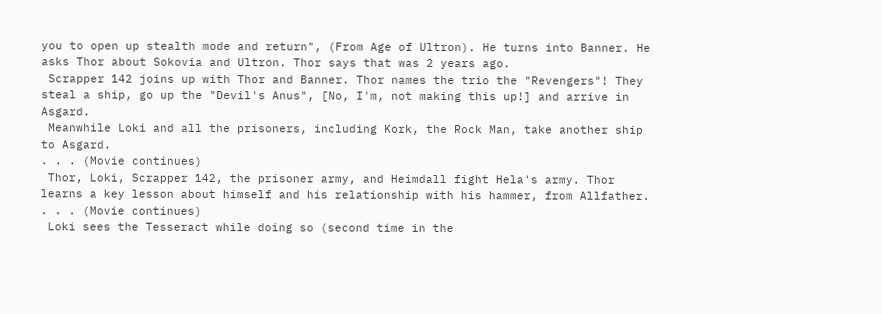you to open up stealth mode and return", (From Age of Ultron). He turns into Banner. He asks Thor about Sokovia and Ultron. Thor says that was 2 years ago.
 Scrapper 142 joins up with Thor and Banner. Thor names the trio the "Revengers"! They steal a ship, go up the "Devil's Anus", [No, I'm, not making this up!] and arrive in Asgard.
 Meanwhile Loki and all the prisoners, including Kork, the Rock Man, take another ship to Asgard.
. . . (Movie continues)
 Thor, Loki, Scrapper 142, the prisoner army, and Heimdall fight Hela's army. Thor learns a key lesson about himself and his relationship with his hammer, from Allfather.
. . . (Movie continues)
 Loki sees the Tesseract while doing so (second time in the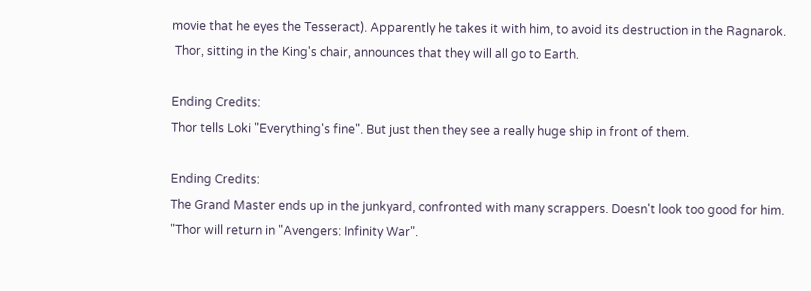movie that he eyes the Tesseract). Apparently he takes it with him, to avoid its destruction in the Ragnarok.
 Thor, sitting in the King's chair, announces that they will all go to Earth.

Ending Credits:
Thor tells Loki "Everything's fine". But just then they see a really huge ship in front of them.

Ending Credits:
The Grand Master ends up in the junkyard, confronted with many scrappers. Doesn't look too good for him.
"Thor will return in "Avengers: Infinity War".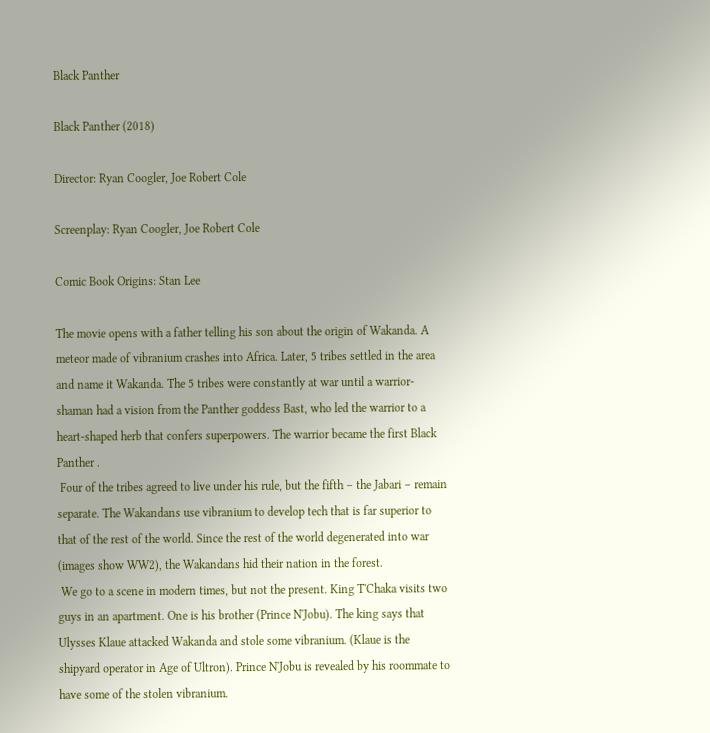Black Panther

Black Panther (2018)

Director: Ryan Coogler, Joe Robert Cole

Screenplay: Ryan Coogler, Joe Robert Cole

Comic Book Origins: Stan Lee

The movie opens with a father telling his son about the origin of Wakanda. A meteor made of vibranium crashes into Africa. Later, 5 tribes settled in the area and name it Wakanda. The 5 tribes were constantly at war until a warrior-shaman had a vision from the Panther goddess Bast, who led the warrior to a heart-shaped herb that confers superpowers. The warrior became the first Black Panther .
 Four of the tribes agreed to live under his rule, but the fifth – the Jabari – remain separate. The Wakandans use vibranium to develop tech that is far superior to that of the rest of the world. Since the rest of the world degenerated into war (images show WW2), the Wakandans hid their nation in the forest.
 We go to a scene in modern times, but not the present. King T'Chaka visits two guys in an apartment. One is his brother (Prince N'Jobu). The king says that Ulysses Klaue attacked Wakanda and stole some vibranium. (Klaue is the shipyard operator in Age of Ultron). Prince N'Jobu is revealed by his roommate to have some of the stolen vibranium.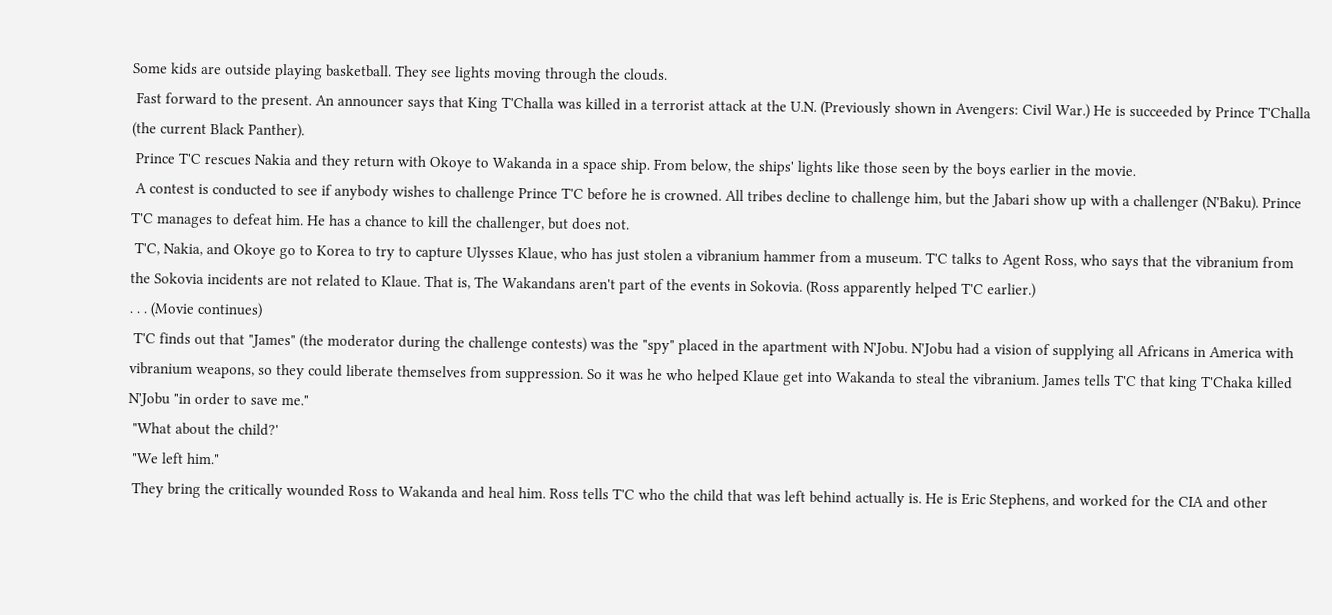Some kids are outside playing basketball. They see lights moving through the clouds.
 Fast forward to the present. An announcer says that King T'Challa was killed in a terrorist attack at the U.N. (Previously shown in Avengers: Civil War.) He is succeeded by Prince T'Challa (the current Black Panther).
 Prince T'C rescues Nakia and they return with Okoye to Wakanda in a space ship. From below, the ships' lights like those seen by the boys earlier in the movie.
 A contest is conducted to see if anybody wishes to challenge Prince T'C before he is crowned. All tribes decline to challenge him, but the Jabari show up with a challenger (N'Baku). Prince T'C manages to defeat him. He has a chance to kill the challenger, but does not.
 T'C, Nakia, and Okoye go to Korea to try to capture Ulysses Klaue, who has just stolen a vibranium hammer from a museum. T'C talks to Agent Ross, who says that the vibranium from the Sokovia incidents are not related to Klaue. That is, The Wakandans aren't part of the events in Sokovia. (Ross apparently helped T'C earlier.)
. . . (Movie continues)
 T'C finds out that "James" (the moderator during the challenge contests) was the "spy" placed in the apartment with N'Jobu. N'Jobu had a vision of supplying all Africans in America with vibranium weapons, so they could liberate themselves from suppression. So it was he who helped Klaue get into Wakanda to steal the vibranium. James tells T'C that king T'Chaka killed N'Jobu "in order to save me."
 "What about the child?'
 "We left him."
 They bring the critically wounded Ross to Wakanda and heal him. Ross tells T'C who the child that was left behind actually is. He is Eric Stephens, and worked for the CIA and other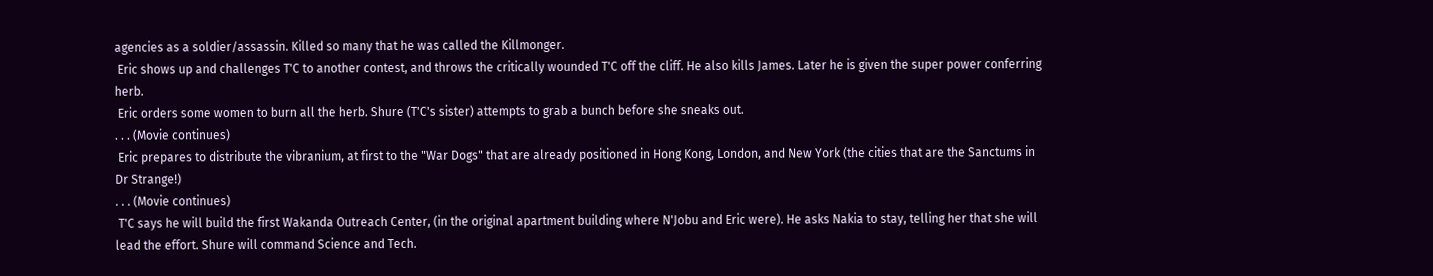agencies as a soldier/assassin. Killed so many that he was called the Killmonger.
 Eric shows up and challenges T'C to another contest, and throws the critically wounded T'C off the cliff. He also kills James. Later he is given the super power conferring herb.
 Eric orders some women to burn all the herb. Shure (T'C's sister) attempts to grab a bunch before she sneaks out.
. . . (Movie continues)
 Eric prepares to distribute the vibranium, at first to the "War Dogs" that are already positioned in Hong Kong, London, and New York (the cities that are the Sanctums in Dr Strange!)
. . . (Movie continues)
 T'C says he will build the first Wakanda Outreach Center, (in the original apartment building where N'Jobu and Eric were). He asks Nakia to stay, telling her that she will lead the effort. Shure will command Science and Tech.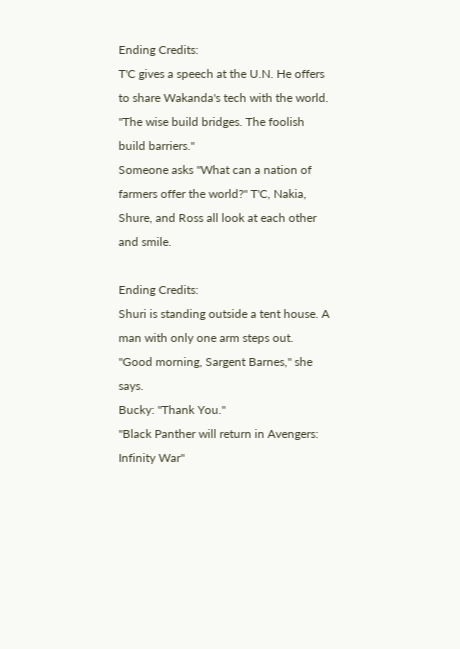Ending Credits:
T'C gives a speech at the U.N. He offers to share Wakanda's tech with the world. "The wise build bridges. The foolish build barriers."
Someone asks "What can a nation of farmers offer the world?" T'C, Nakia, Shure, and Ross all look at each other and smile.

Ending Credits:
Shuri is standing outside a tent house. A man with only one arm steps out.
"Good morning, Sargent Barnes," she says.
Bucky: "Thank You."
"Black Panther will return in Avengers: Infinity War"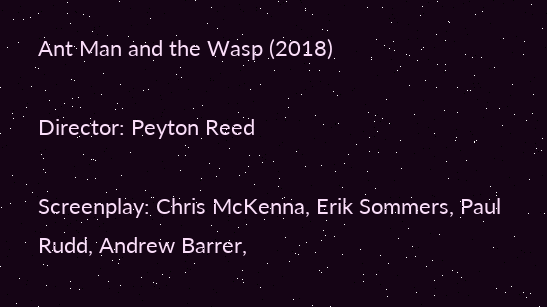Ant Man and the Wasp (2018)

Director: Peyton Reed

Screenplay: Chris McKenna, Erik Sommers, Paul Rudd, Andrew Barrer,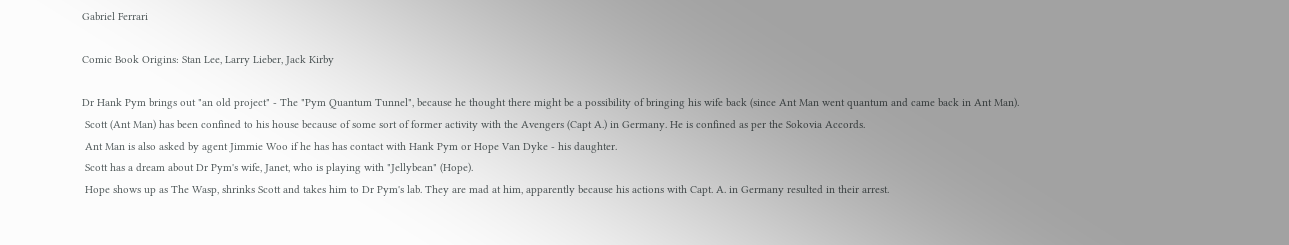Gabriel Ferrari

Comic Book Origins: Stan Lee, Larry Lieber, Jack Kirby

Dr Hank Pym brings out "an old project" - The "Pym Quantum Tunnel", because he thought there might be a possibility of bringing his wife back (since Ant Man went quantum and came back in Ant Man).
 Scott (Ant Man) has been confined to his house because of some sort of former activity with the Avengers (Capt A.) in Germany. He is confined as per the Sokovia Accords.
 Ant Man is also asked by agent Jimmie Woo if he has has contact with Hank Pym or Hope Van Dyke - his daughter.
 Scott has a dream about Dr Pym's wife, Janet, who is playing with "Jellybean" (Hope).
 Hope shows up as The Wasp, shrinks Scott and takes him to Dr Pym's lab. They are mad at him, apparently because his actions with Capt. A. in Germany resulted in their arrest.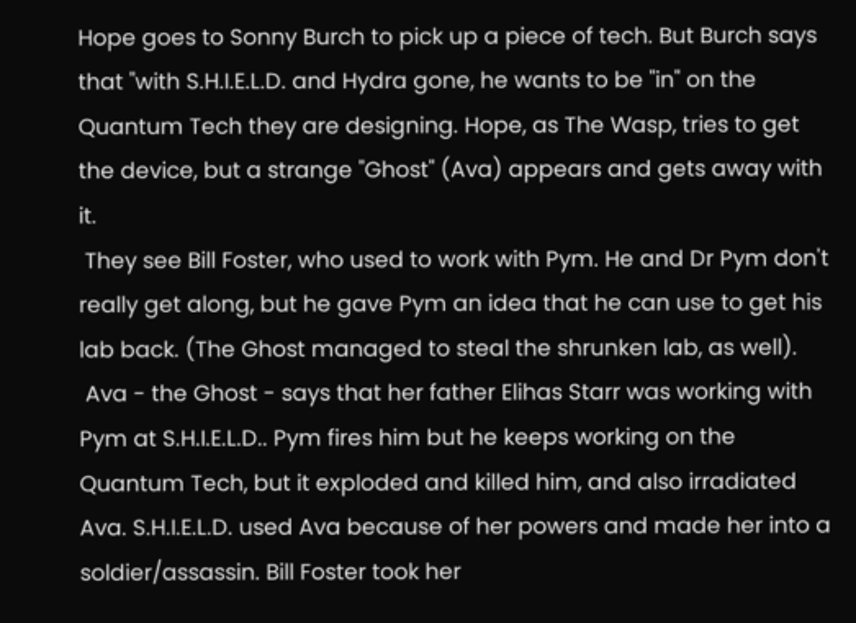Hope goes to Sonny Burch to pick up a piece of tech. But Burch says that "with S.H.I.E.L.D. and Hydra gone, he wants to be "in" on the Quantum Tech they are designing. Hope, as The Wasp, tries to get the device, but a strange "Ghost" (Ava) appears and gets away with it.
 They see Bill Foster, who used to work with Pym. He and Dr Pym don't really get along, but he gave Pym an idea that he can use to get his lab back. (The Ghost managed to steal the shrunken lab, as well).
 Ava - the Ghost - says that her father Elihas Starr was working with Pym at S.H.I.E.L.D.. Pym fires him but he keeps working on the Quantum Tech, but it exploded and killed him, and also irradiated Ava. S.H.I.E.L.D. used Ava because of her powers and made her into a soldier/assassin. Bill Foster took her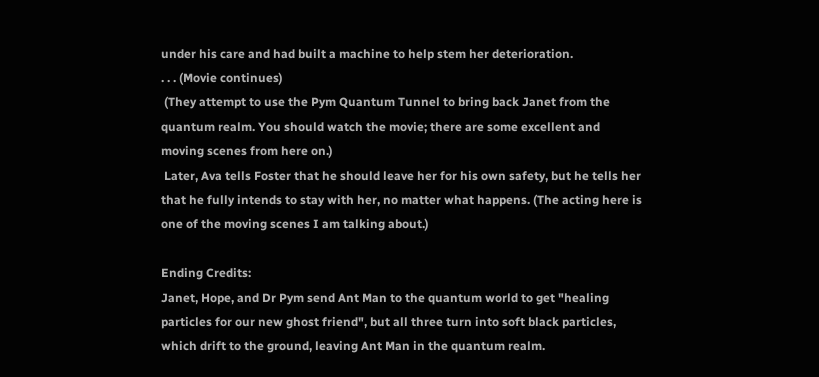under his care and had built a machine to help stem her deterioration.
. . . (Movie continues)
 (They attempt to use the Pym Quantum Tunnel to bring back Janet from the quantum realm. You should watch the movie; there are some excellent and moving scenes from here on.)
 Later, Ava tells Foster that he should leave her for his own safety, but he tells her that he fully intends to stay with her, no matter what happens. (The acting here is one of the moving scenes I am talking about.)

Ending Credits:
Janet, Hope, and Dr Pym send Ant Man to the quantum world to get "healing particles for our new ghost friend", but all three turn into soft black particles, which drift to the ground, leaving Ant Man in the quantum realm.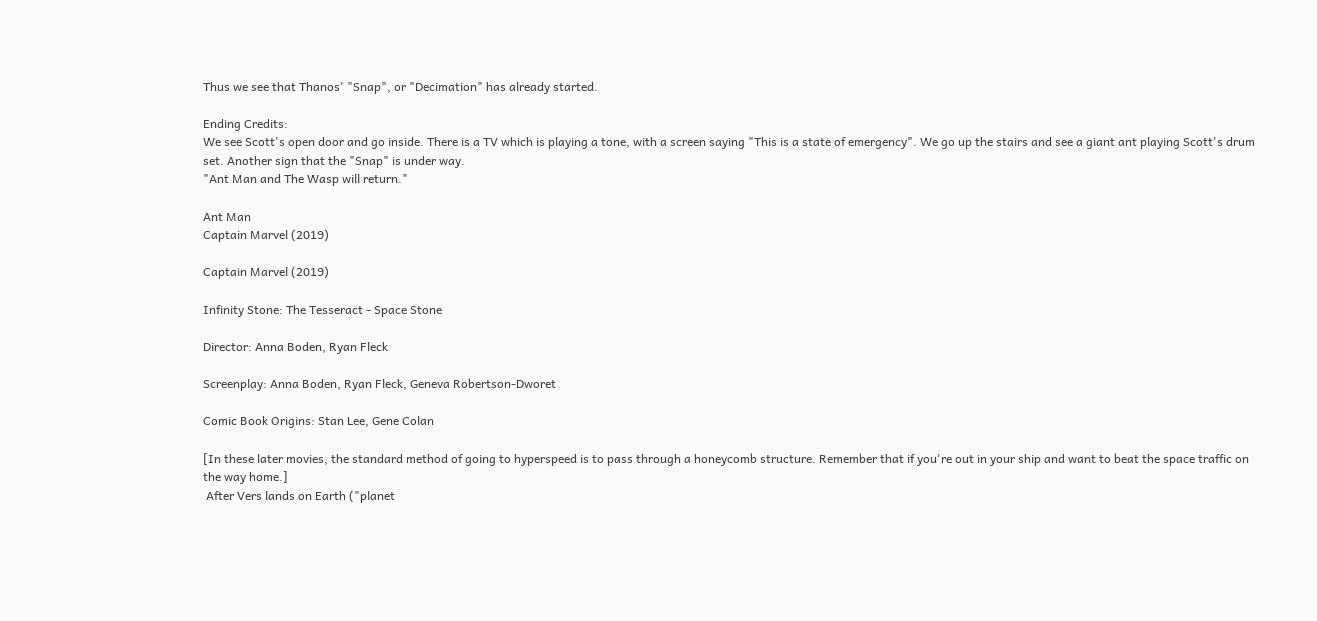Thus we see that Thanos' "Snap", or "Decimation" has already started.

Ending Credits:
We see Scott's open door and go inside. There is a TV which is playing a tone, with a screen saying "This is a state of emergency". We go up the stairs and see a giant ant playing Scott's drum set. Another sign that the "Snap" is under way.
"Ant Man and The Wasp will return."

Ant Man
Captain Marvel (2019)

Captain Marvel (2019)

Infinity Stone: The Tesseract - Space Stone

Director: Anna Boden, Ryan Fleck

Screenplay: Anna Boden, Ryan Fleck, Geneva Robertson-Dworet

Comic Book Origins: Stan Lee, Gene Colan

[In these later movies, the standard method of going to hyperspeed is to pass through a honeycomb structure. Remember that if you're out in your ship and want to beat the space traffic on the way home.]
 After Vers lands on Earth ("planet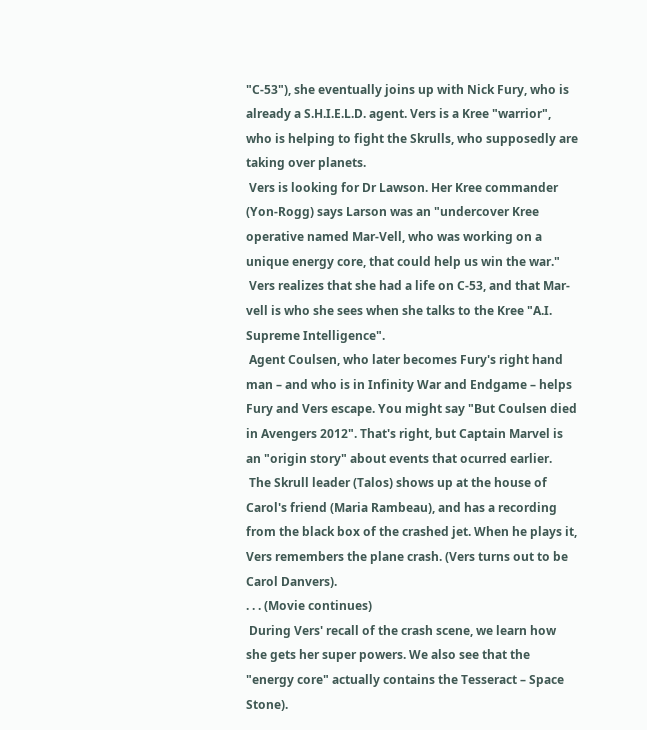"C-53"), she eventually joins up with Nick Fury, who is already a S.H.I.E.L.D. agent. Vers is a Kree "warrior", who is helping to fight the Skrulls, who supposedly are taking over planets.
 Vers is looking for Dr Lawson. Her Kree commander (Yon-Rogg) says Larson was an "undercover Kree operative named Mar-Vell, who was working on a unique energy core, that could help us win the war."
 Vers realizes that she had a life on C-53, and that Mar-vell is who she sees when she talks to the Kree "A.I. Supreme Intelligence".
 Agent Coulsen, who later becomes Fury's right hand man – and who is in Infinity War and Endgame – helps Fury and Vers escape. You might say "But Coulsen died in Avengers 2012". That's right, but Captain Marvel is an "origin story" about events that ocurred earlier.
 The Skrull leader (Talos) shows up at the house of Carol's friend (Maria Rambeau), and has a recording from the black box of the crashed jet. When he plays it, Vers remembers the plane crash. (Vers turns out to be Carol Danvers).
. . . (Movie continues)
 During Vers' recall of the crash scene, we learn how she gets her super powers. We also see that the "energy core" actually contains the Tesseract – Space Stone).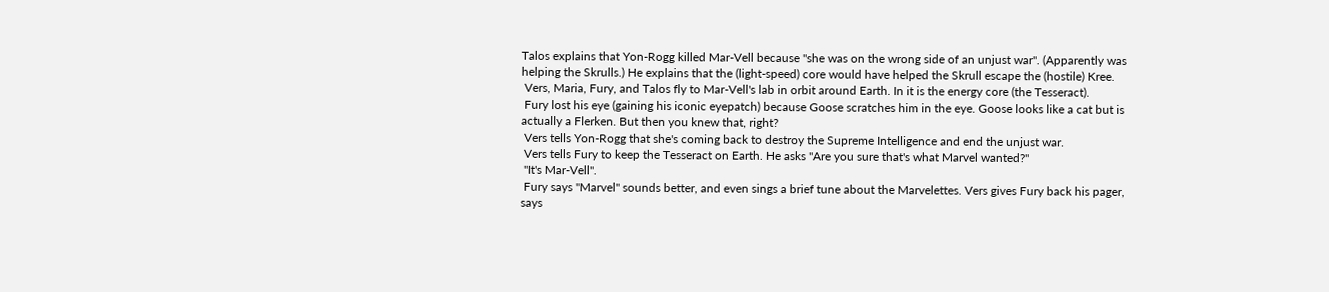Talos explains that Yon-Rogg killed Mar-Vell because "she was on the wrong side of an unjust war". (Apparently was helping the Skrulls.) He explains that the (light-speed) core would have helped the Skrull escape the (hostile) Kree.
 Vers, Maria, Fury, and Talos fly to Mar-Vell's lab in orbit around Earth. In it is the energy core (the Tesseract).
 Fury lost his eye (gaining his iconic eyepatch) because Goose scratches him in the eye. Goose looks like a cat but is actually a Flerken. But then you knew that, right?
 Vers tells Yon-Rogg that she's coming back to destroy the Supreme Intelligence and end the unjust war.
 Vers tells Fury to keep the Tesseract on Earth. He asks "Are you sure that's what Marvel wanted?"
 "It's Mar-Vell".
 Fury says "Marvel" sounds better, and even sings a brief tune about the Marvelettes. Vers gives Fury back his pager, says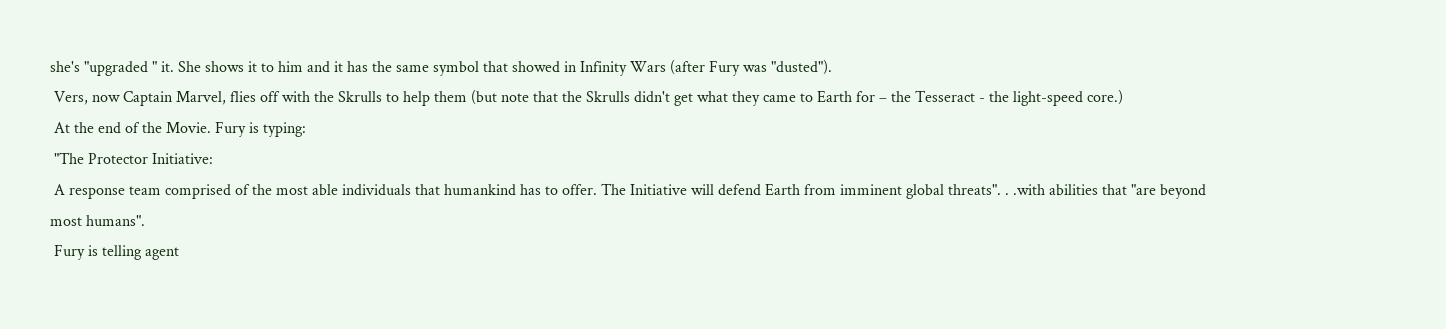she's "upgraded " it. She shows it to him and it has the same symbol that showed in Infinity Wars (after Fury was "dusted").
 Vers, now Captain Marvel, flies off with the Skrulls to help them (but note that the Skrulls didn't get what they came to Earth for – the Tesseract - the light-speed core.)
 At the end of the Movie. Fury is typing:
 "The Protector Initiative:
 A response team comprised of the most able individuals that humankind has to offer. The Initiative will defend Earth from imminent global threats". . .with abilities that "are beyond most humans".
 Fury is telling agent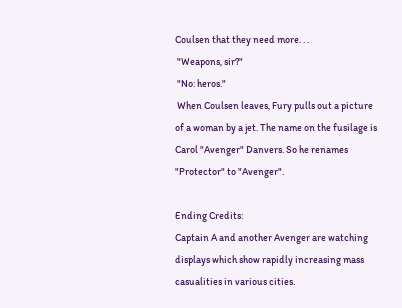Coulsen that they need more. . .
 "Weapons, sir?"
 "No: heros."
 When Coulsen leaves, Fury pulls out a picture of a woman by a jet. The name on the fusilage is Carol "Avenger" Danvers. So he renames "Protector" to "Avenger".

Ending Credits:
Captain A and another Avenger are watching displays which show rapidly increasing mass casualities in various cities.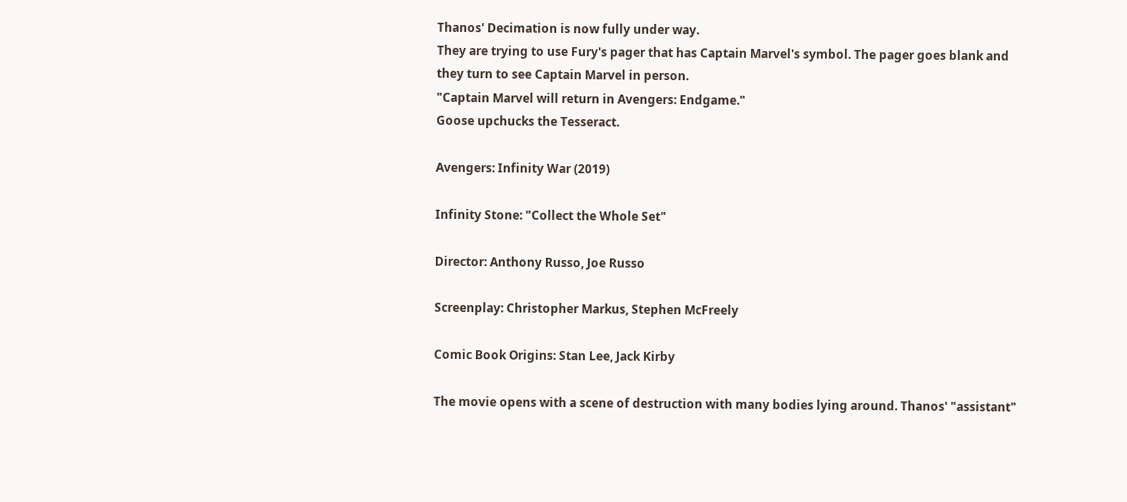Thanos' Decimation is now fully under way.
They are trying to use Fury's pager that has Captain Marvel's symbol. The pager goes blank and they turn to see Captain Marvel in person.
"Captain Marvel will return in Avengers: Endgame."
Goose upchucks the Tesseract.

Avengers: Infinity War (2019)

Infinity Stone: "Collect the Whole Set"

Director: Anthony Russo, Joe Russo

Screenplay: Christopher Markus, Stephen McFreely

Comic Book Origins: Stan Lee, Jack Kirby

The movie opens with a scene of destruction with many bodies lying around. Thanos' "assistant"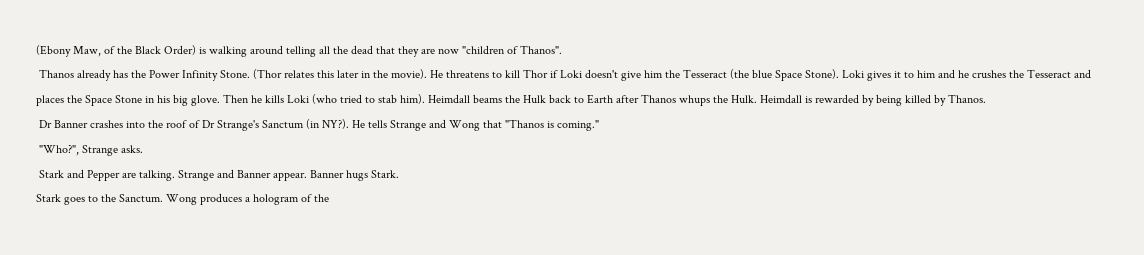(Ebony Maw, of the Black Order) is walking around telling all the dead that they are now "children of Thanos".
 Thanos already has the Power Infinity Stone. (Thor relates this later in the movie). He threatens to kill Thor if Loki doesn't give him the Tesseract (the blue Space Stone). Loki gives it to him and he crushes the Tesseract and places the Space Stone in his big glove. Then he kills Loki (who tried to stab him). Heimdall beams the Hulk back to Earth after Thanos whups the Hulk. Heimdall is rewarded by being killed by Thanos.
 Dr Banner crashes into the roof of Dr Strange's Sanctum (in NY?). He tells Strange and Wong that "Thanos is coming."
 "Who?", Strange asks.
 Stark and Pepper are talking. Strange and Banner appear. Banner hugs Stark.
Stark goes to the Sanctum. Wong produces a hologram of the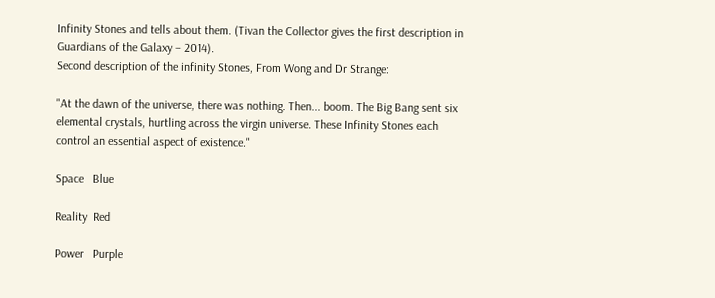Infinity Stones and tells about them. (Tivan the Collector gives the first description in Guardians of the Galaxy – 2014).
Second description of the infinity Stones, From Wong and Dr Strange:

"At the dawn of the universe, there was nothing. Then... boom. The Big Bang sent six elemental crystals, hurtling across the virgin universe. These Infinity Stones each control an essential aspect of existence."

Space   Blue

Reality  Red

Power   Purple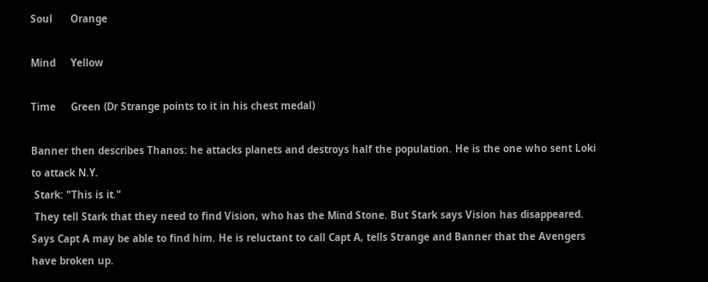Soul      Orange

Mind     Yellow

Time     Green (Dr Strange points to it in his chest medal)

Banner then describes Thanos: he attacks planets and destroys half the population. He is the one who sent Loki to attack N.Y.
 Stark: "This is it."
 They tell Stark that they need to find Vision, who has the Mind Stone. But Stark says Vision has disappeared. Says Capt A may be able to find him. He is reluctant to call Capt A, tells Strange and Banner that the Avengers have broken up.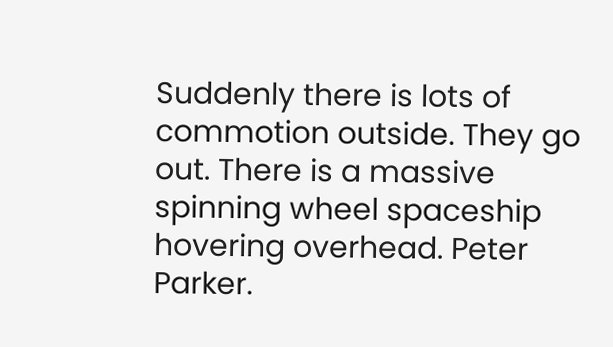Suddenly there is lots of commotion outside. They go out. There is a massive spinning wheel spaceship hovering overhead. Peter Parker.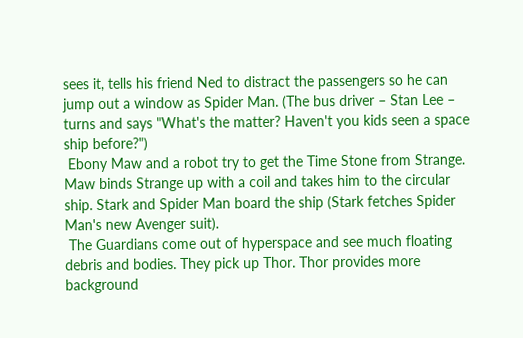sees it, tells his friend Ned to distract the passengers so he can jump out a window as Spider Man. (The bus driver – Stan Lee – turns and says "What's the matter? Haven't you kids seen a space ship before?")
 Ebony Maw and a robot try to get the Time Stone from Strange. Maw binds Strange up with a coil and takes him to the circular ship. Stark and Spider Man board the ship (Stark fetches Spider Man's new Avenger suit).
 The Guardians come out of hyperspace and see much floating debris and bodies. They pick up Thor. Thor provides more background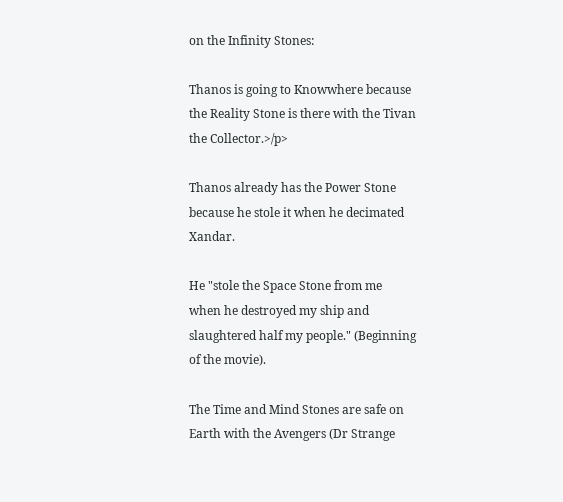on the Infinity Stones:

Thanos is going to Knowwhere because the Reality Stone is there with the Tivan the Collector.>/p>

Thanos already has the Power Stone because he stole it when he decimated Xandar.

He "stole the Space Stone from me when he destroyed my ship and slaughtered half my people." (Beginning of the movie).

The Time and Mind Stones are safe on Earth with the Avengers (Dr Strange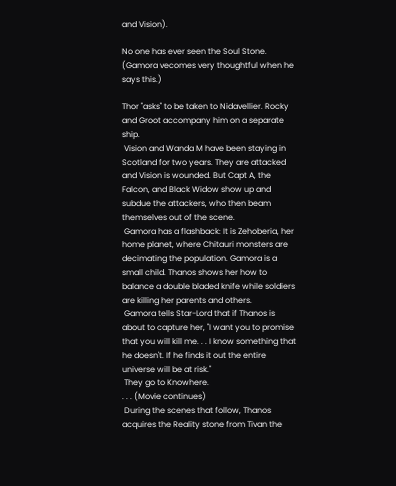and Vision).

No one has ever seen the Soul Stone. (Gamora vecomes very thoughtful when he says this.)

Thor "asks" to be taken to Nidavellier. Rocky and Groot accompany him on a separate ship.
 Vision and Wanda M have been staying in Scotland for two years. They are attacked and Vision is wounded. But Capt A, the Falcon, and Black Widow show up and subdue the attackers, who then beam themselves out of the scene.
 Gamora has a flashback: It is Zehoberia, her home planet, where Chitauri monsters are decimating the population. Gamora is a small child. Thanos shows her how to balance a double bladed knife while soldiers are killing her parents and others.
 Gamora tells Star-Lord that if Thanos is about to capture her, "I want you to promise that you will kill me. . . I know something that he doesn't. If he finds it out the entire universe will be at risk."
 They go to Knowhere.
. . . (Movie continues)
 During the scenes that follow, Thanos acquires the Reality stone from Tivan the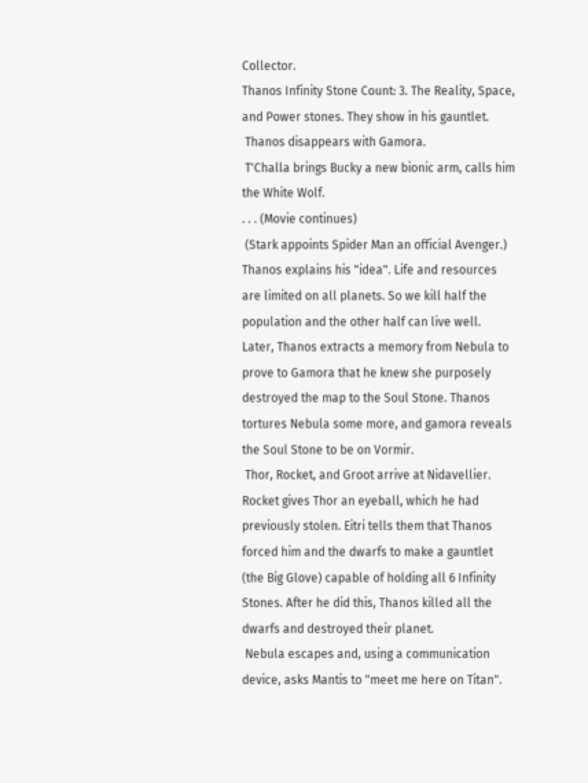Collector.
Thanos Infinity Stone Count: 3. The Reality, Space, and Power stones. They show in his gauntlet.
 Thanos disappears with Gamora.
 T'Challa brings Bucky a new bionic arm, calls him the White Wolf.
. . . (Movie continues)
 (Stark appoints Spider Man an official Avenger.)
Thanos explains his "idea". Life and resources are limited on all planets. So we kill half the population and the other half can live well. Later, Thanos extracts a memory from Nebula to prove to Gamora that he knew she purposely destroyed the map to the Soul Stone. Thanos tortures Nebula some more, and gamora reveals the Soul Stone to be on Vormir.
 Thor, Rocket, and Groot arrive at Nidavellier. Rocket gives Thor an eyeball, which he had previously stolen. Eitri tells them that Thanos forced him and the dwarfs to make a gauntlet (the Big Glove) capable of holding all 6 Infinity Stones. After he did this, Thanos killed all the dwarfs and destroyed their planet.
 Nebula escapes and, using a communication device, asks Mantis to "meet me here on Titan".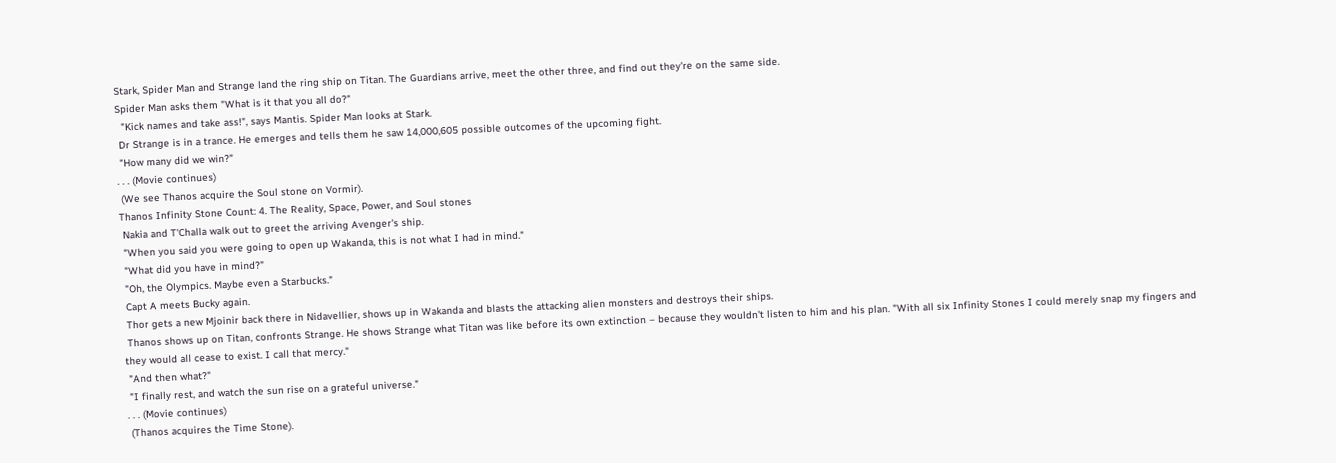Stark, Spider Man and Strange land the ring ship on Titan. The Guardians arrive, meet the other three, and find out they're on the same side.
Spider Man asks them "What is it that you all do?"
  "Kick names and take ass!", says Mantis. Spider Man looks at Stark.
 Dr Strange is in a trance. He emerges and tells them he saw 14,000,605 possible outcomes of the upcoming fight.
 "How many did we win?"
. . . (Movie continues)
 (We see Thanos acquire the Soul stone on Vormir).
Thanos Infinity Stone Count: 4. The Reality, Space, Power, and Soul stones
 Nakia and T'Challa walk out to greet the arriving Avenger's ship.
 "When you said you were going to open up Wakanda, this is not what I had in mind."
 "What did you have in mind?"
 "Oh, the Olympics. Maybe even a Starbucks."
 Capt A meets Bucky again.
 Thor gets a new Mjoinir back there in Nidavellier, shows up in Wakanda and blasts the attacking alien monsters and destroys their ships.
 Thanos shows up on Titan, confronts Strange. He shows Strange what Titan was like before its own extinction – because they wouldn't listen to him and his plan. "With all six Infinity Stones I could merely snap my fingers and they would all cease to exist. I call that mercy."
 "And then what?"
 "I finally rest, and watch the sun rise on a grateful universe."
. . . (Movie continues)
 (Thanos acquires the Time Stone).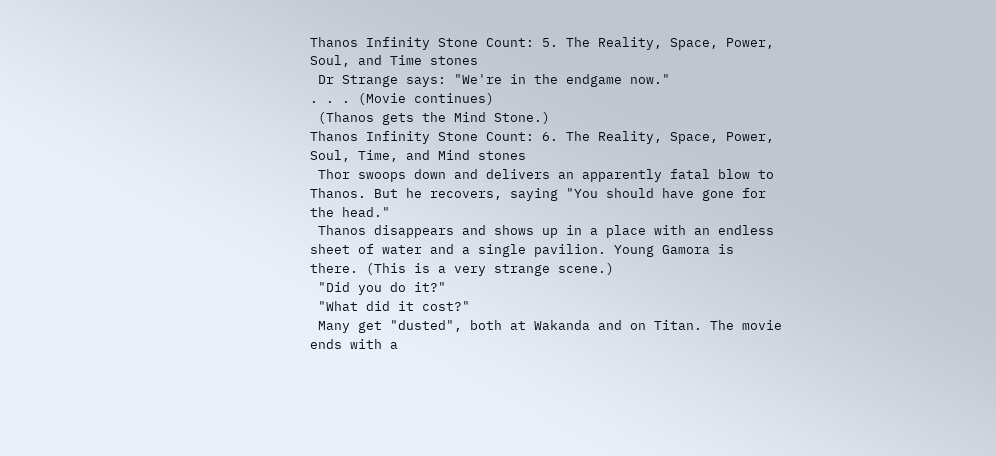Thanos Infinity Stone Count: 5. The Reality, Space, Power, Soul, and Time stones
 Dr Strange says: "We're in the endgame now."
. . . (Movie continues)
 (Thanos gets the Mind Stone.)
Thanos Infinity Stone Count: 6. The Reality, Space, Power, Soul, Time, and Mind stones
 Thor swoops down and delivers an apparently fatal blow to Thanos. But he recovers, saying "You should have gone for the head."
 Thanos disappears and shows up in a place with an endless sheet of water and a single pavilion. Young Gamora is there. (This is a very strange scene.)
 "Did you do it?"
 "What did it cost?"
 Many get "dusted", both at Wakanda and on Titan. The movie ends with a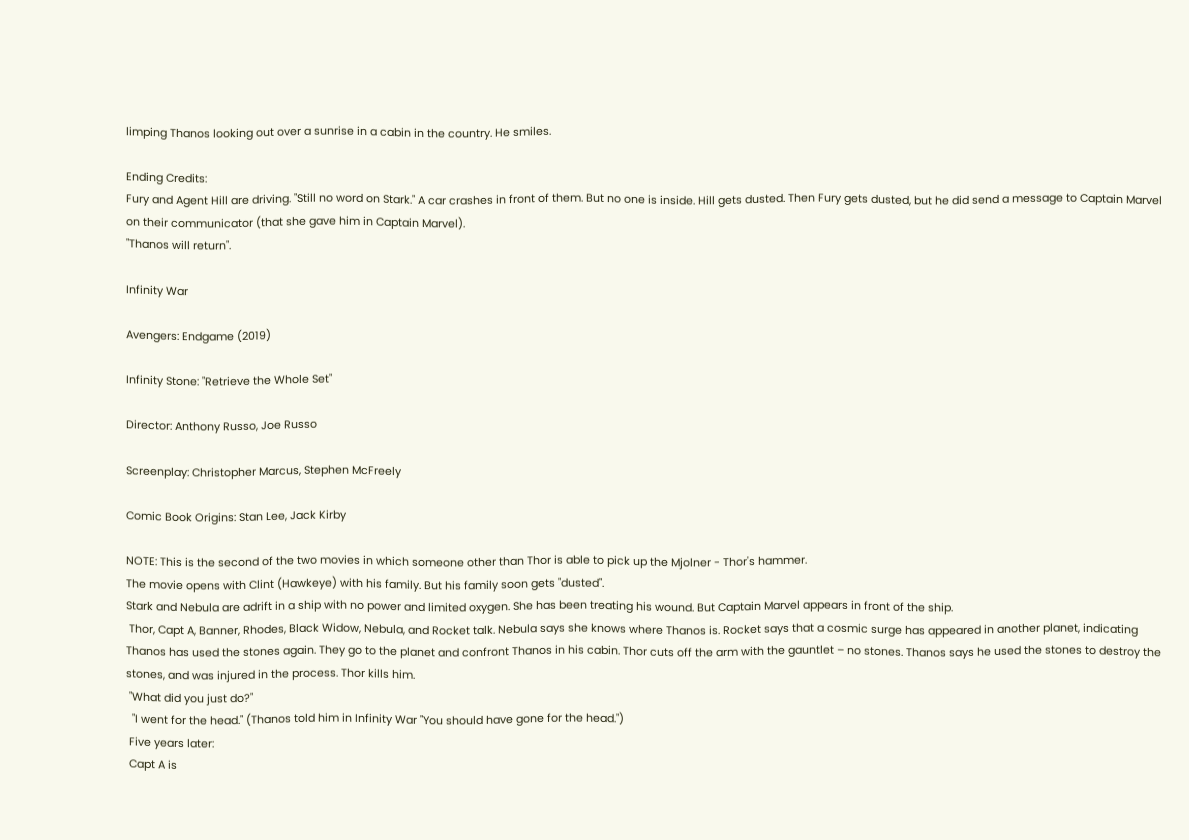limping Thanos looking out over a sunrise in a cabin in the country. He smiles.

Ending Credits:
Fury and Agent Hill are driving. "Still no word on Stark." A car crashes in front of them. But no one is inside. Hill gets dusted. Then Fury gets dusted, but he did send a message to Captain Marvel on their communicator (that she gave him in Captain Marvel).
"Thanos will return".

Infinity War

Avengers: Endgame (2019)

Infinity Stone: "Retrieve the Whole Set"

Director: Anthony Russo, Joe Russo

Screenplay: Christopher Marcus, Stephen McFreely

Comic Book Origins: Stan Lee, Jack Kirby

NOTE: This is the second of the two movies in which someone other than Thor is able to pick up the Mjolner - Thor's hammer.
The movie opens with Clint (Hawkeye) with his family. But his family soon gets "dusted".
Stark and Nebula are adrift in a ship with no power and limited oxygen. She has been treating his wound. But Captain Marvel appears in front of the ship.
 Thor, Capt A, Banner, Rhodes, Black Widow, Nebula, and Rocket talk. Nebula says she knows where Thanos is. Rocket says that a cosmic surge has appeared in another planet, indicating Thanos has used the stones again. They go to the planet and confront Thanos in his cabin. Thor cuts off the arm with the gauntlet – no stones. Thanos says he used the stones to destroy the stones, and was injured in the process. Thor kills him.
 "What did you just do?"
  "I went for the head." (Thanos told him in Infinity War "You should have gone for the head.")
 Five years later:
 Capt A is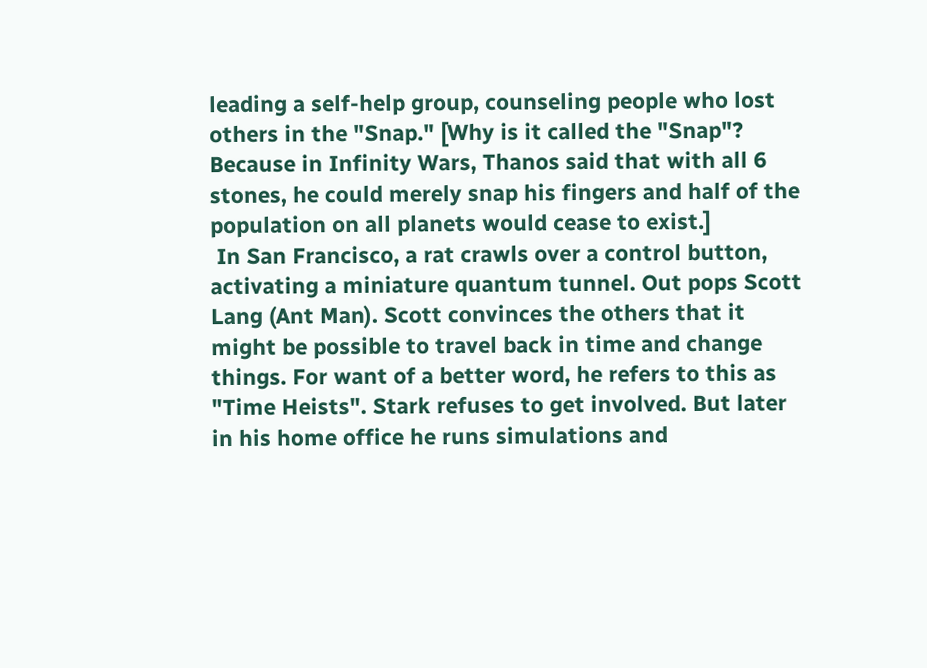leading a self-help group, counseling people who lost others in the "Snap." [Why is it called the "Snap"? Because in Infinity Wars, Thanos said that with all 6 stones, he could merely snap his fingers and half of the population on all planets would cease to exist.]
 In San Francisco, a rat crawls over a control button, activating a miniature quantum tunnel. Out pops Scott Lang (Ant Man). Scott convinces the others that it might be possible to travel back in time and change things. For want of a better word, he refers to this as "Time Heists". Stark refuses to get involved. But later in his home office he runs simulations and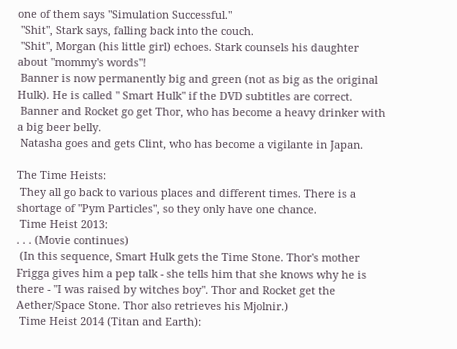one of them says "Simulation Successful."
 "Shit", Stark says, falling back into the couch.
 "Shit", Morgan (his little girl) echoes. Stark counsels his daughter about "mommy's words"!
 Banner is now permanently big and green (not as big as the original Hulk). He is called " Smart Hulk" if the DVD subtitles are correct.
 Banner and Rocket go get Thor, who has become a heavy drinker with a big beer belly.
 Natasha goes and gets Clint, who has become a vigilante in Japan.

The Time Heists:
 They all go back to various places and different times. There is a shortage of "Pym Particles", so they only have one chance.
 Time Heist 2013:
. . . (Movie continues)
 (In this sequence, Smart Hulk gets the Time Stone. Thor's mother Frigga gives him a pep talk - she tells him that she knows why he is there - "I was raised by witches boy". Thor and Rocket get the Aether/Space Stone. Thor also retrieves his Mjolnir.)
 Time Heist 2014 (Titan and Earth):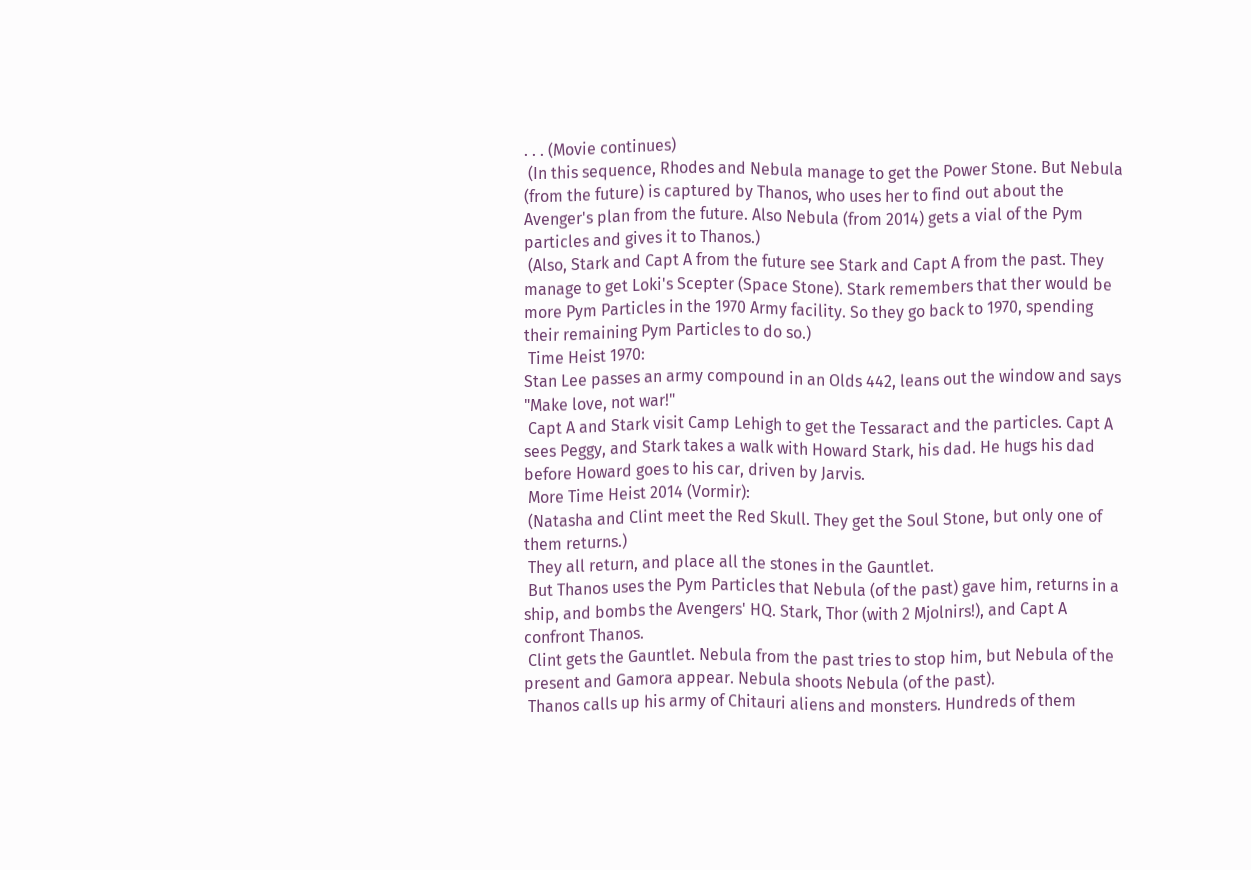. . . (Movie continues)
 (In this sequence, Rhodes and Nebula manage to get the Power Stone. But Nebula (from the future) is captured by Thanos, who uses her to find out about the Avenger's plan from the future. Also Nebula (from 2014) gets a vial of the Pym particles and gives it to Thanos.)
 (Also, Stark and Capt A from the future see Stark and Capt A from the past. They manage to get Loki's Scepter (Space Stone). Stark remembers that ther would be more Pym Particles in the 1970 Army facility. So they go back to 1970, spending their remaining Pym Particles to do so.)
 Time Heist 1970:
Stan Lee passes an army compound in an Olds 442, leans out the window and says "Make love, not war!"
 Capt A and Stark visit Camp Lehigh to get the Tessaract and the particles. Capt A sees Peggy, and Stark takes a walk with Howard Stark, his dad. He hugs his dad before Howard goes to his car, driven by Jarvis.
 More Time Heist 2014 (Vormir):
 (Natasha and Clint meet the Red Skull. They get the Soul Stone, but only one of them returns.)
 They all return, and place all the stones in the Gauntlet.
 But Thanos uses the Pym Particles that Nebula (of the past) gave him, returns in a ship, and bombs the Avengers' HQ. Stark, Thor (with 2 Mjolnirs!), and Capt A confront Thanos.
 Clint gets the Gauntlet. Nebula from the past tries to stop him, but Nebula of the present and Gamora appear. Nebula shoots Nebula (of the past).
 Thanos calls up his army of Chitauri aliens and monsters. Hundreds of them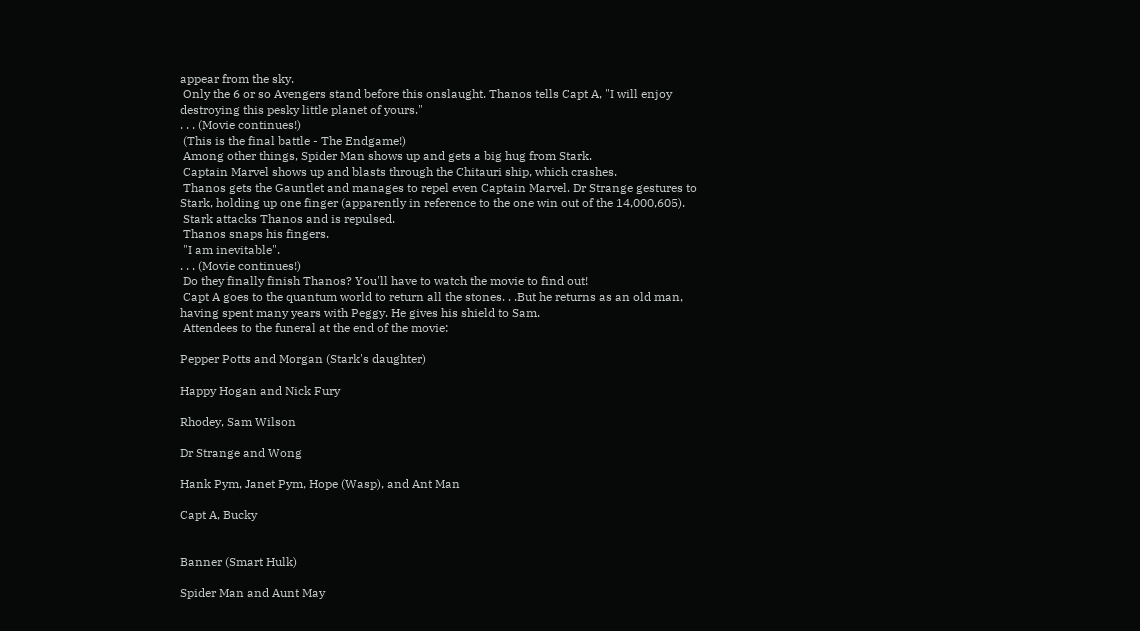appear from the sky.
 Only the 6 or so Avengers stand before this onslaught. Thanos tells Capt A, "I will enjoy destroying this pesky little planet of yours."
. . . (Movie continues!)
 (This is the final battle - The Endgame!)
 Among other things, Spider Man shows up and gets a big hug from Stark.
 Captain Marvel shows up and blasts through the Chitauri ship, which crashes.
 Thanos gets the Gauntlet and manages to repel even Captain Marvel. Dr Strange gestures to Stark, holding up one finger (apparently in reference to the one win out of the 14,000,605).
 Stark attacks Thanos and is repulsed.
 Thanos snaps his fingers.
 "I am inevitable".
. . . (Movie continues!)
 Do they finally finish Thanos? You'll have to watch the movie to find out!
 Capt A goes to the quantum world to return all the stones. . .But he returns as an old man, having spent many years with Peggy. He gives his shield to Sam.
 Attendees to the funeral at the end of the movie:

Pepper Potts and Morgan (Stark's daughter)

Happy Hogan and Nick Fury

Rhodey, Sam Wilson

Dr Strange and Wong

Hank Pym, Janet Pym, Hope (Wasp), and Ant Man

Capt A, Bucky


Banner (Smart Hulk)

Spider Man and Aunt May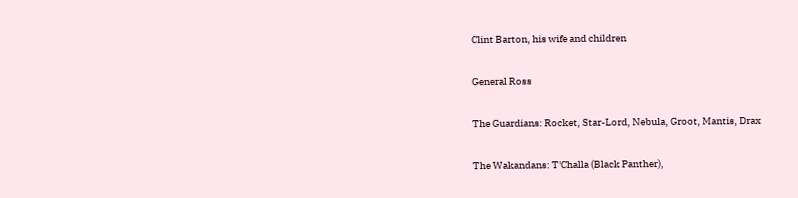Clint Barton, his wife and children

General Ross

The Guardians: Rocket, Star-Lord, Nebula, Groot, Mantis, Drax

The Wakandans: T'Challa (Black Panther),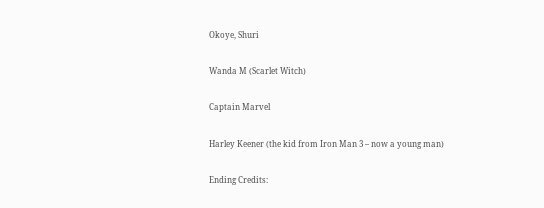Okoye, Shuri

Wanda M (Scarlet Witch)

Captain Marvel

Harley Keener (the kid from Iron Man 3 – now a young man)

Ending Credits: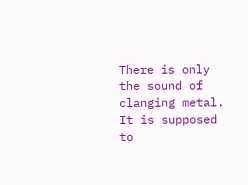There is only the sound of clanging metal. It is supposed to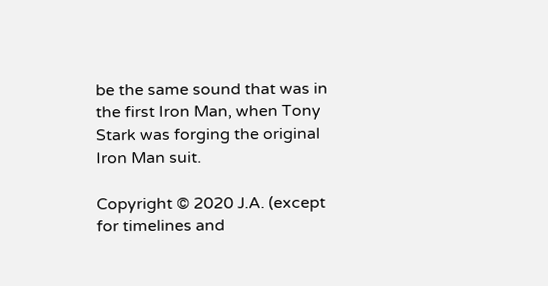be the same sound that was in the first Iron Man, when Tony Stark was forging the original Iron Man suit.

Copyright © 2020 J.A. (except for timelines and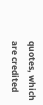quotes, which are credited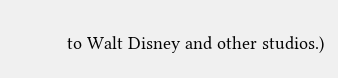to Walt Disney and other studios.)